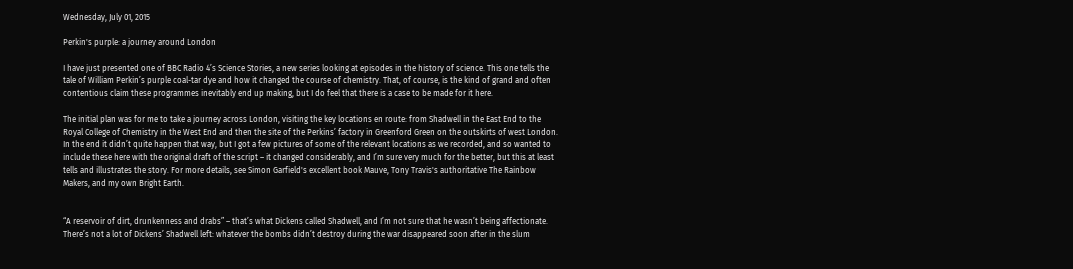Wednesday, July 01, 2015

Perkin's purple: a journey around London

I have just presented one of BBC Radio 4’s Science Stories, a new series looking at episodes in the history of science. This one tells the tale of William Perkin’s purple coal-tar dye and how it changed the course of chemistry. That, of course, is the kind of grand and often contentious claim these programmes inevitably end up making, but I do feel that there is a case to be made for it here.

The initial plan was for me to take a journey across London, visiting the key locations en route: from Shadwell in the East End to the Royal College of Chemistry in the West End and then the site of the Perkins’ factory in Greenford Green on the outskirts of west London. In the end it didn’t quite happen that way, but I got a few pictures of some of the relevant locations as we recorded, and so wanted to include these here with the original draft of the script – it changed considerably, and I’m sure very much for the better, but this at least tells and illustrates the story. For more details, see Simon Garfield's excellent book Mauve, Tony Travis's authoritative The Rainbow Makers, and my own Bright Earth.


“A reservoir of dirt, drunkenness and drabs” – that’s what Dickens called Shadwell, and I’m not sure that he wasn’t being affectionate. There’s not a lot of Dickens’ Shadwell left: whatever the bombs didn’t destroy during the war disappeared soon after in the slum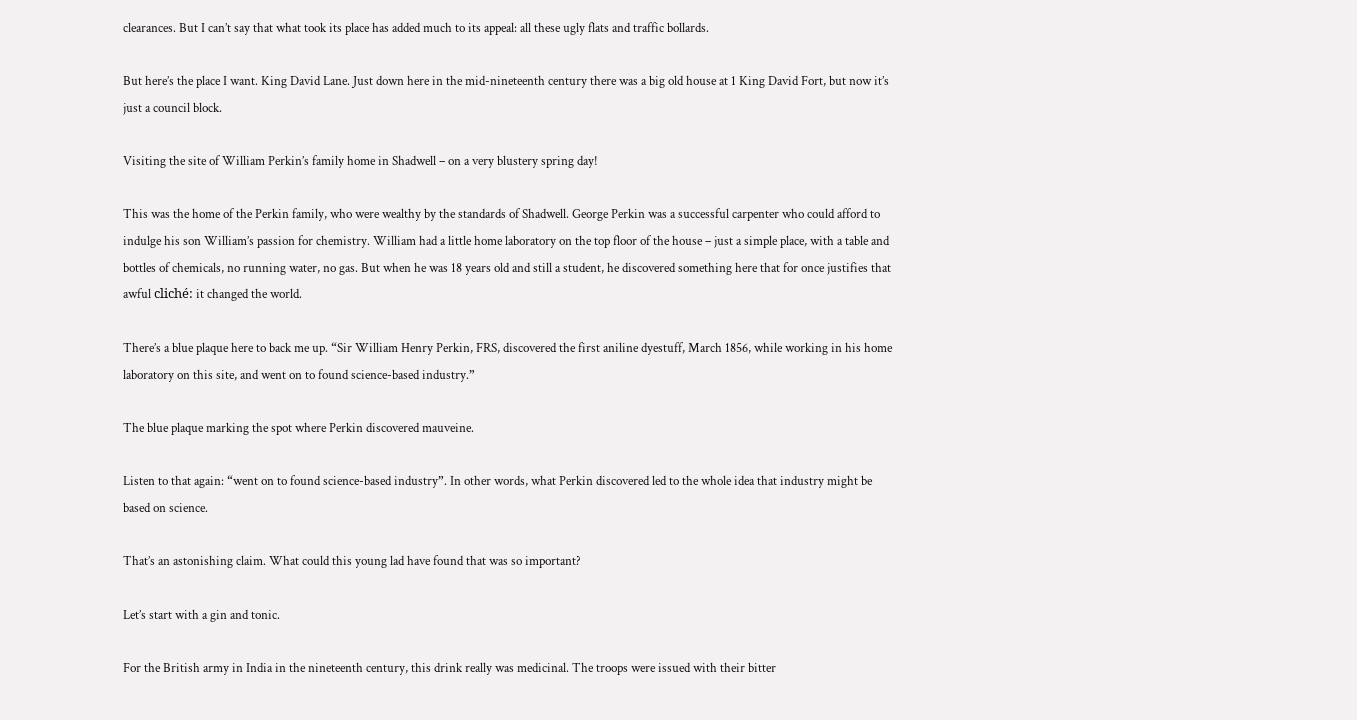clearances. But I can’t say that what took its place has added much to its appeal: all these ugly flats and traffic bollards.

But here’s the place I want. King David Lane. Just down here in the mid-nineteenth century there was a big old house at 1 King David Fort, but now it’s just a council block.

Visiting the site of William Perkin’s family home in Shadwell – on a very blustery spring day!

This was the home of the Perkin family, who were wealthy by the standards of Shadwell. George Perkin was a successful carpenter who could afford to indulge his son William’s passion for chemistry. William had a little home laboratory on the top floor of the house – just a simple place, with a table and bottles of chemicals, no running water, no gas. But when he was 18 years old and still a student, he discovered something here that for once justifies that awful cliché: it changed the world.

There’s a blue plaque here to back me up. “Sir William Henry Perkin, FRS, discovered the first aniline dyestuff, March 1856, while working in his home laboratory on this site, and went on to found science-based industry.”

The blue plaque marking the spot where Perkin discovered mauveine.

Listen to that again: “went on to found science-based industry”. In other words, what Perkin discovered led to the whole idea that industry might be based on science.

That’s an astonishing claim. What could this young lad have found that was so important?

Let’s start with a gin and tonic.

For the British army in India in the nineteenth century, this drink really was medicinal. The troops were issued with their bitter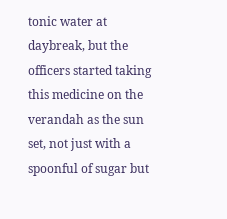tonic water at daybreak, but the officers started taking this medicine on the verandah as the sun set, not just with a spoonful of sugar but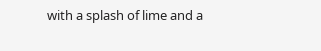with a splash of lime and a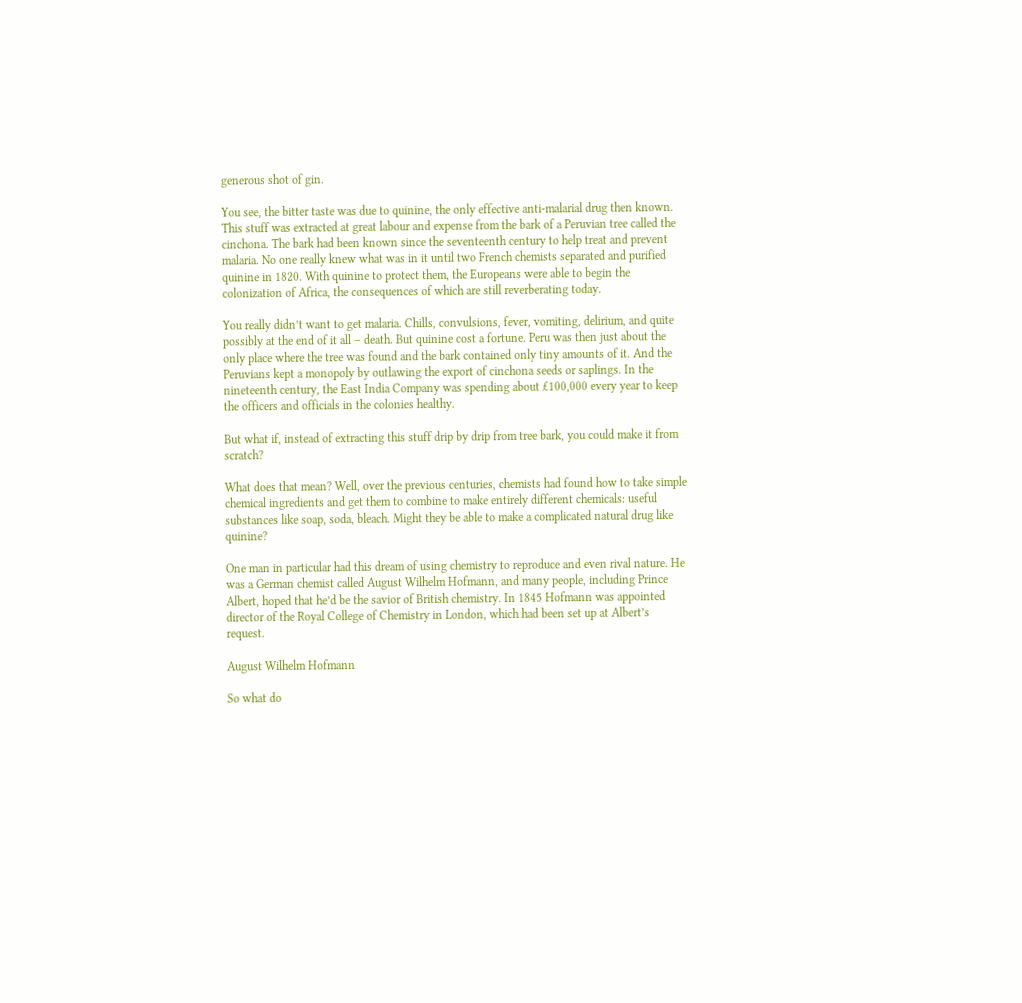generous shot of gin.

You see, the bitter taste was due to quinine, the only effective anti-malarial drug then known. This stuff was extracted at great labour and expense from the bark of a Peruvian tree called the cinchona. The bark had been known since the seventeenth century to help treat and prevent malaria. No one really knew what was in it until two French chemists separated and purified quinine in 1820. With quinine to protect them, the Europeans were able to begin the colonization of Africa, the consequences of which are still reverberating today.

You really didn’t want to get malaria. Chills, convulsions, fever, vomiting, delirium, and quite possibly at the end of it all – death. But quinine cost a fortune. Peru was then just about the only place where the tree was found and the bark contained only tiny amounts of it. And the Peruvians kept a monopoly by outlawing the export of cinchona seeds or saplings. In the nineteenth century, the East India Company was spending about £100,000 every year to keep the officers and officials in the colonies healthy.

But what if, instead of extracting this stuff drip by drip from tree bark, you could make it from scratch?

What does that mean? Well, over the previous centuries, chemists had found how to take simple chemical ingredients and get them to combine to make entirely different chemicals: useful substances like soap, soda, bleach. Might they be able to make a complicated natural drug like quinine?

One man in particular had this dream of using chemistry to reproduce and even rival nature. He was a German chemist called August Wilhelm Hofmann, and many people, including Prince Albert, hoped that he’d be the savior of British chemistry. In 1845 Hofmann was appointed director of the Royal College of Chemistry in London, which had been set up at Albert’s request.

August Wilhelm Hofmann

So what do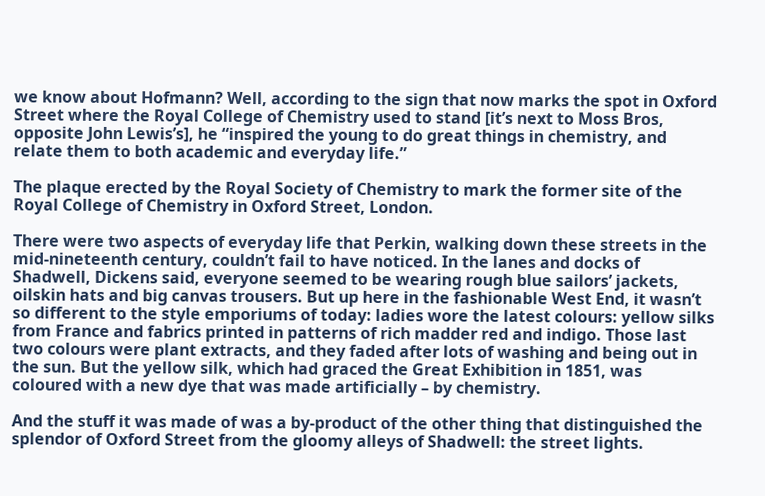we know about Hofmann? Well, according to the sign that now marks the spot in Oxford Street where the Royal College of Chemistry used to stand [it’s next to Moss Bros, opposite John Lewis’s], he “inspired the young to do great things in chemistry, and relate them to both academic and everyday life.”

The plaque erected by the Royal Society of Chemistry to mark the former site of the Royal College of Chemistry in Oxford Street, London.

There were two aspects of everyday life that Perkin, walking down these streets in the mid-nineteenth century, couldn’t fail to have noticed. In the lanes and docks of Shadwell, Dickens said, everyone seemed to be wearing rough blue sailors’ jackets, oilskin hats and big canvas trousers. But up here in the fashionable West End, it wasn’t so different to the style emporiums of today: ladies wore the latest colours: yellow silks from France and fabrics printed in patterns of rich madder red and indigo. Those last two colours were plant extracts, and they faded after lots of washing and being out in the sun. But the yellow silk, which had graced the Great Exhibition in 1851, was coloured with a new dye that was made artificially – by chemistry.

And the stuff it was made of was a by-product of the other thing that distinguished the splendor of Oxford Street from the gloomy alleys of Shadwell: the street lights.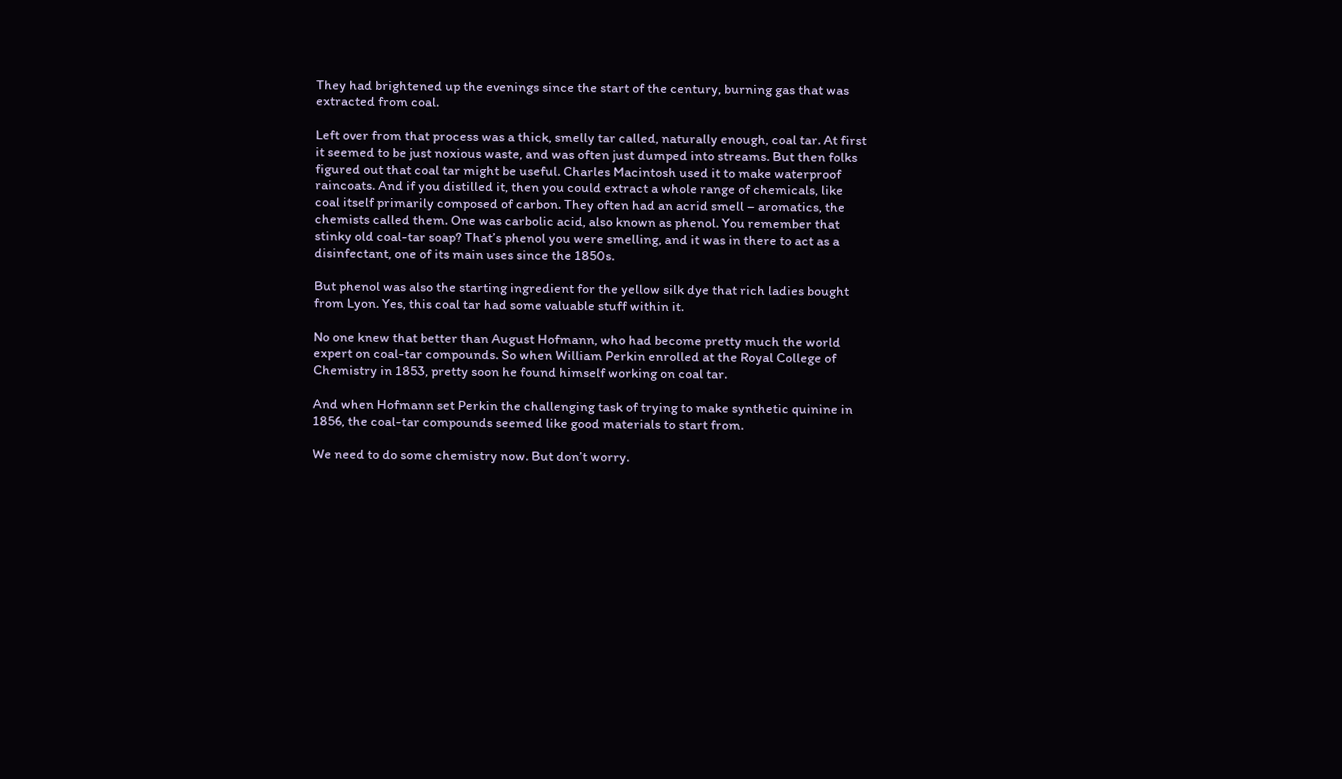They had brightened up the evenings since the start of the century, burning gas that was extracted from coal.

Left over from that process was a thick, smelly tar called, naturally enough, coal tar. At first it seemed to be just noxious waste, and was often just dumped into streams. But then folks figured out that coal tar might be useful. Charles Macintosh used it to make waterproof raincoats. And if you distilled it, then you could extract a whole range of chemicals, like coal itself primarily composed of carbon. They often had an acrid smell – aromatics, the chemists called them. One was carbolic acid, also known as phenol. You remember that stinky old coal-tar soap? That’s phenol you were smelling, and it was in there to act as a disinfectant, one of its main uses since the 1850s.

But phenol was also the starting ingredient for the yellow silk dye that rich ladies bought from Lyon. Yes, this coal tar had some valuable stuff within it.

No one knew that better than August Hofmann, who had become pretty much the world expert on coal-tar compounds. So when William Perkin enrolled at the Royal College of Chemistry in 1853, pretty soon he found himself working on coal tar.

And when Hofmann set Perkin the challenging task of trying to make synthetic quinine in 1856, the coal-tar compounds seemed like good materials to start from.

We need to do some chemistry now. But don’t worry.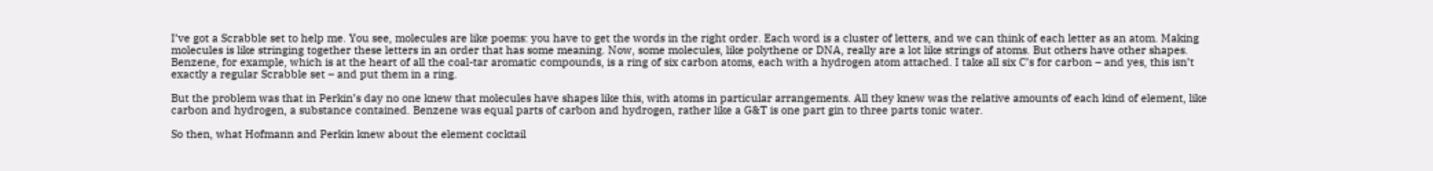I’ve got a Scrabble set to help me. You see, molecules are like poems: you have to get the words in the right order. Each word is a cluster of letters, and we can think of each letter as an atom. Making molecules is like stringing together these letters in an order that has some meaning. Now, some molecules, like polythene or DNA, really are a lot like strings of atoms. But others have other shapes. Benzene, for example, which is at the heart of all the coal-tar aromatic compounds, is a ring of six carbon atoms, each with a hydrogen atom attached. I take all six C’s for carbon – and yes, this isn’t exactly a regular Scrabble set – and put them in a ring.

But the problem was that in Perkin’s day no one knew that molecules have shapes like this, with atoms in particular arrangements. All they knew was the relative amounts of each kind of element, like carbon and hydrogen, a substance contained. Benzene was equal parts of carbon and hydrogen, rather like a G&T is one part gin to three parts tonic water.

So then, what Hofmann and Perkin knew about the element cocktail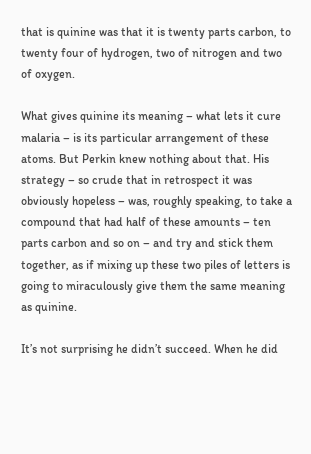that is quinine was that it is twenty parts carbon, to twenty four of hydrogen, two of nitrogen and two of oxygen.

What gives quinine its meaning – what lets it cure malaria – is its particular arrangement of these atoms. But Perkin knew nothing about that. His strategy – so crude that in retrospect it was obviously hopeless – was, roughly speaking, to take a compound that had half of these amounts – ten parts carbon and so on – and try and stick them together, as if mixing up these two piles of letters is going to miraculously give them the same meaning as quinine.

It’s not surprising he didn’t succeed. When he did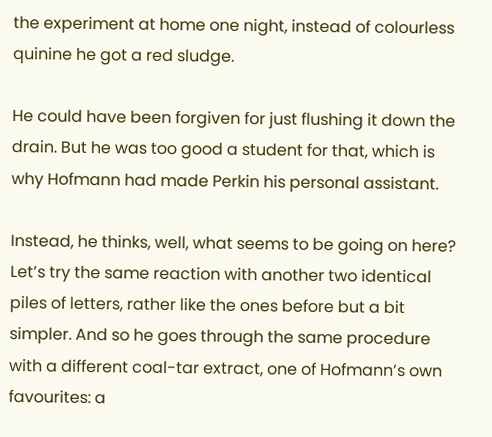the experiment at home one night, instead of colourless quinine he got a red sludge.

He could have been forgiven for just flushing it down the drain. But he was too good a student for that, which is why Hofmann had made Perkin his personal assistant.

Instead, he thinks, well, what seems to be going on here? Let’s try the same reaction with another two identical piles of letters, rather like the ones before but a bit simpler. And so he goes through the same procedure with a different coal-tar extract, one of Hofmann’s own favourites: a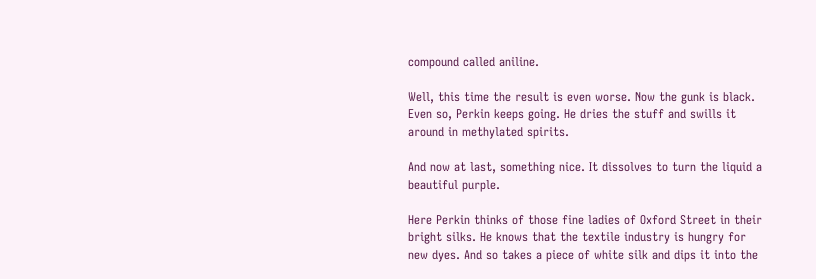compound called aniline.

Well, this time the result is even worse. Now the gunk is black. Even so, Perkin keeps going. He dries the stuff and swills it around in methylated spirits.

And now at last, something nice. It dissolves to turn the liquid a beautiful purple.

Here Perkin thinks of those fine ladies of Oxford Street in their bright silks. He knows that the textile industry is hungry for new dyes. And so takes a piece of white silk and dips it into the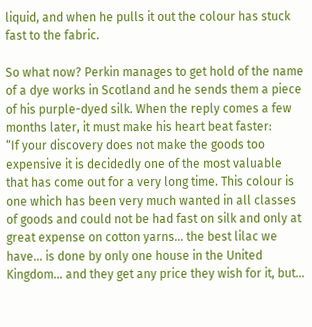liquid, and when he pulls it out the colour has stuck fast to the fabric.

So what now? Perkin manages to get hold of the name of a dye works in Scotland and he sends them a piece of his purple-dyed silk. When the reply comes a few months later, it must make his heart beat faster:
“If your discovery does not make the goods too expensive it is decidedly one of the most valuable that has come out for a very long time. This colour is one which has been very much wanted in all classes of goods and could not be had fast on silk and only at great expense on cotton yarns… the best lilac we have… is done by only one house in the United Kingdom… and they get any price they wish for it, but…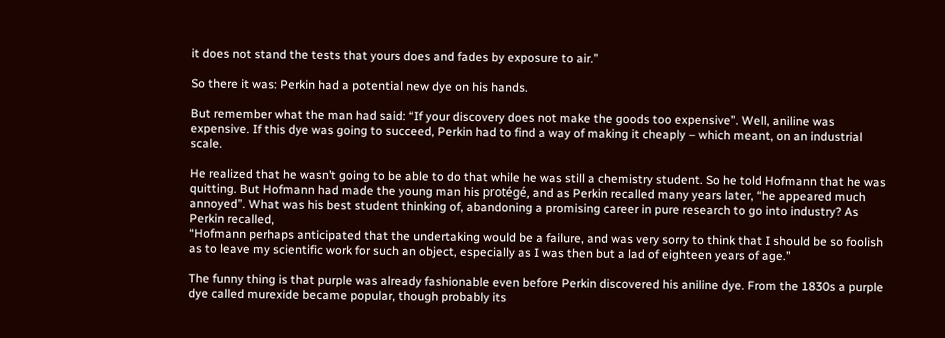it does not stand the tests that yours does and fades by exposure to air.”

So there it was: Perkin had a potential new dye on his hands.

But remember what the man had said: “If your discovery does not make the goods too expensive”. Well, aniline was expensive. If this dye was going to succeed, Perkin had to find a way of making it cheaply – which meant, on an industrial scale.

He realized that he wasn’t going to be able to do that while he was still a chemistry student. So he told Hofmann that he was quitting. But Hofmann had made the young man his protégé, and as Perkin recalled many years later, “he appeared much annoyed”. What was his best student thinking of, abandoning a promising career in pure research to go into industry? As Perkin recalled,
“Hofmann perhaps anticipated that the undertaking would be a failure, and was very sorry to think that I should be so foolish as to leave my scientific work for such an object, especially as I was then but a lad of eighteen years of age.”

The funny thing is that purple was already fashionable even before Perkin discovered his aniline dye. From the 1830s a purple dye called murexide became popular, though probably its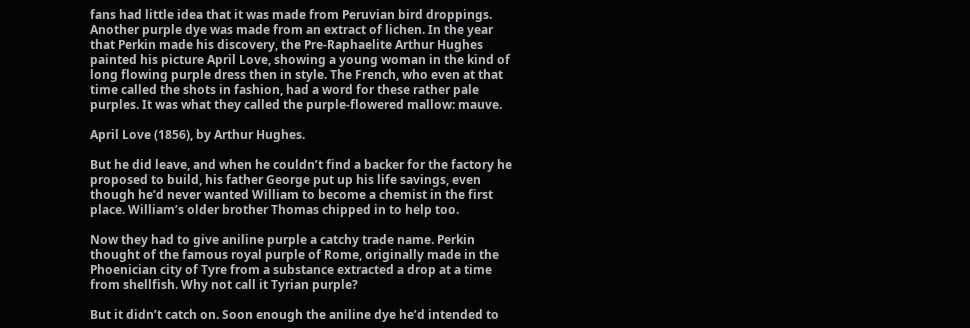fans had little idea that it was made from Peruvian bird droppings. Another purple dye was made from an extract of lichen. In the year that Perkin made his discovery, the Pre-Raphaelite Arthur Hughes painted his picture April Love, showing a young woman in the kind of long flowing purple dress then in style. The French, who even at that time called the shots in fashion, had a word for these rather pale purples. It was what they called the purple-flowered mallow: mauve.

April Love (1856), by Arthur Hughes.

But he did leave, and when he couldn’t find a backer for the factory he proposed to build, his father George put up his life savings, even though he’d never wanted William to become a chemist in the first place. William’s older brother Thomas chipped in to help too.

Now they had to give aniline purple a catchy trade name. Perkin thought of the famous royal purple of Rome, originally made in the Phoenician city of Tyre from a substance extracted a drop at a time from shellfish. Why not call it Tyrian purple?

But it didn’t catch on. Soon enough the aniline dye he’d intended to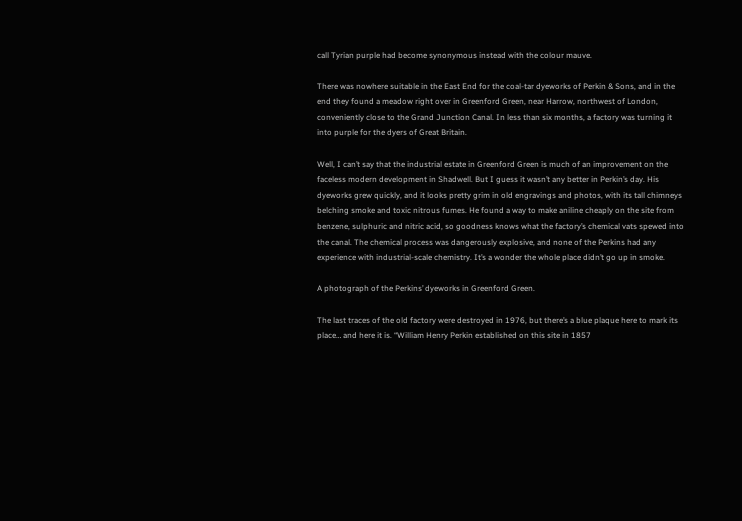call Tyrian purple had become synonymous instead with the colour mauve.

There was nowhere suitable in the East End for the coal-tar dyeworks of Perkin & Sons, and in the end they found a meadow right over in Greenford Green, near Harrow, northwest of London, conveniently close to the Grand Junction Canal. In less than six months, a factory was turning it into purple for the dyers of Great Britain.

Well, I can’t say that the industrial estate in Greenford Green is much of an improvement on the faceless modern development in Shadwell. But I guess it wasn’t any better in Perkin’s day. His dyeworks grew quickly, and it looks pretty grim in old engravings and photos, with its tall chimneys belching smoke and toxic nitrous fumes. He found a way to make aniline cheaply on the site from benzene, sulphuric and nitric acid, so goodness knows what the factory’s chemical vats spewed into the canal. The chemical process was dangerously explosive, and none of the Perkins had any experience with industrial-scale chemistry. It’s a wonder the whole place didn’t go up in smoke.

A photograph of the Perkins’ dyeworks in Greenford Green.

The last traces of the old factory were destroyed in 1976, but there’s a blue plaque here to mark its place… and here it is. “William Henry Perkin established on this site in 1857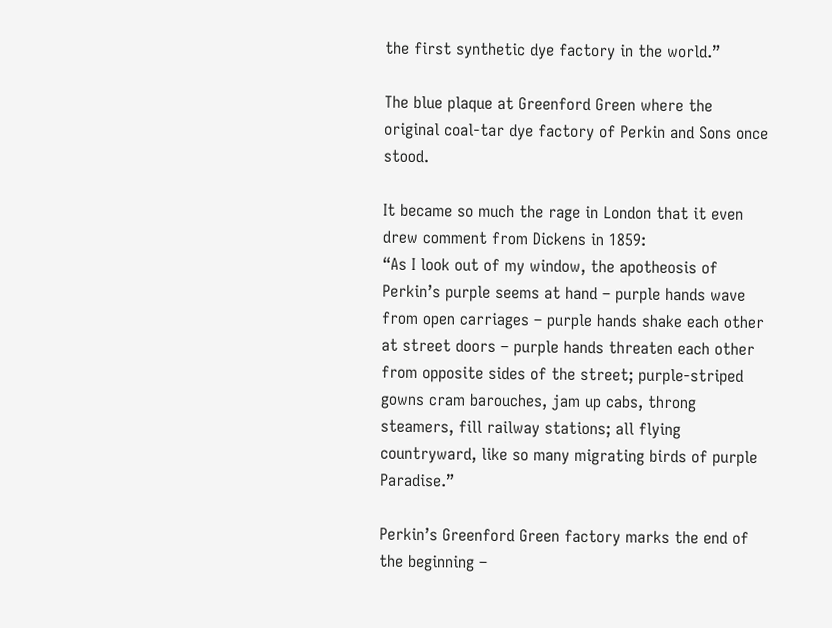the first synthetic dye factory in the world.”

The blue plaque at Greenford Green where the original coal-tar dye factory of Perkin and Sons once stood.

It became so much the rage in London that it even drew comment from Dickens in 1859:
“As I look out of my window, the apotheosis of Perkin’s purple seems at hand – purple hands wave from open carriages – purple hands shake each other at street doors – purple hands threaten each other from opposite sides of the street; purple-striped gowns cram barouches, jam up cabs, throng steamers, fill railway stations; all flying countryward, like so many migrating birds of purple Paradise.”

Perkin’s Greenford Green factory marks the end of the beginning –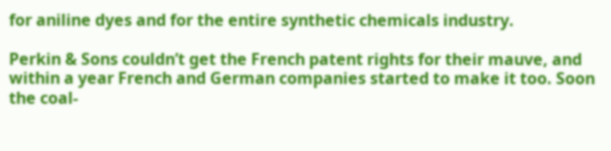for aniline dyes and for the entire synthetic chemicals industry.

Perkin & Sons couldn’t get the French patent rights for their mauve, and within a year French and German companies started to make it too. Soon the coal-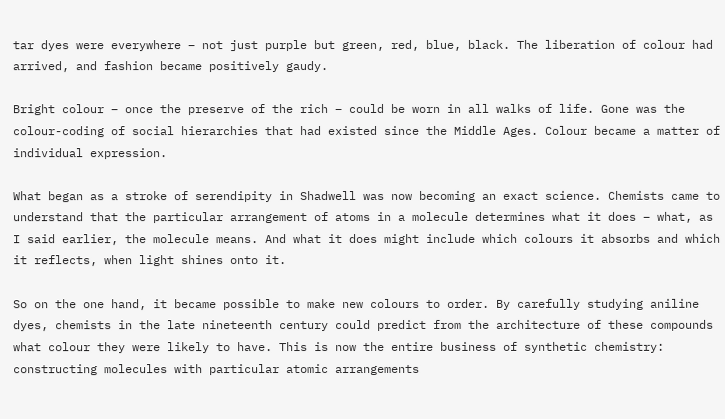tar dyes were everywhere – not just purple but green, red, blue, black. The liberation of colour had arrived, and fashion became positively gaudy.

Bright colour – once the preserve of the rich – could be worn in all walks of life. Gone was the colour-coding of social hierarchies that had existed since the Middle Ages. Colour became a matter of individual expression.

What began as a stroke of serendipity in Shadwell was now becoming an exact science. Chemists came to understand that the particular arrangement of atoms in a molecule determines what it does – what, as I said earlier, the molecule means. And what it does might include which colours it absorbs and which it reflects, when light shines onto it.

So on the one hand, it became possible to make new colours to order. By carefully studying aniline dyes, chemists in the late nineteenth century could predict from the architecture of these compounds what colour they were likely to have. This is now the entire business of synthetic chemistry: constructing molecules with particular atomic arrangements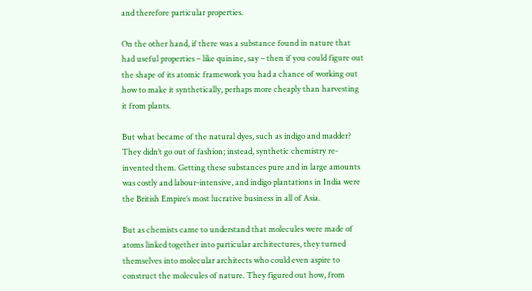and therefore particular properties.

On the other hand, if there was a substance found in nature that had useful properties – like quinine, say – then if you could figure out the shape of its atomic framework you had a chance of working out how to make it synthetically, perhaps more cheaply than harvesting it from plants.

But what became of the natural dyes, such as indigo and madder? They didn’t go out of fashion; instead, synthetic chemistry re-invented them. Getting these substances pure and in large amounts was costly and labour-intensive, and indigo plantations in India were the British Empire’s most lucrative business in all of Asia.

But as chemists came to understand that molecules were made of atoms linked together into particular architectures, they turned themselves into molecular architects who could even aspire to construct the molecules of nature. They figured out how, from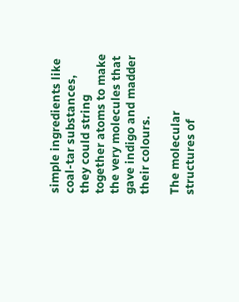simple ingredients like coal-tar substances, they could string together atoms to make the very molecules that gave indigo and madder their colours.

The molecular structures of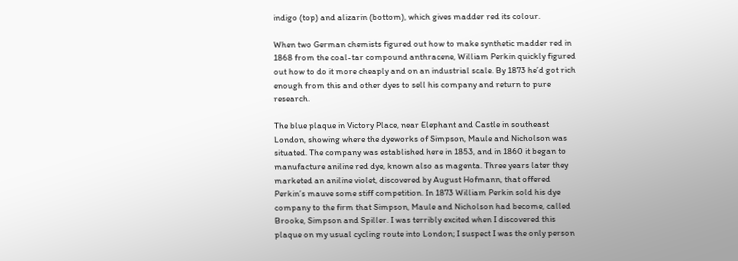indigo (top) and alizarin (bottom), which gives madder red its colour.

When two German chemists figured out how to make synthetic madder red in 1868 from the coal-tar compound anthracene, William Perkin quickly figured out how to do it more cheaply and on an industrial scale. By 1873 he’d got rich enough from this and other dyes to sell his company and return to pure research.

The blue plaque in Victory Place, near Elephant and Castle in southeast London, showing where the dyeworks of Simpson, Maule and Nicholson was situated. The company was established here in 1853, and in 1860 it began to manufacture aniline red dye, known also as magenta. Three years later they marketed an aniline violet, discovered by August Hofmann, that offered Perkin’s mauve some stiff competition. In 1873 William Perkin sold his dye company to the firm that Simpson, Maule and Nicholson had become, called Brooke, Simpson and Spiller. I was terribly excited when I discovered this plaque on my usual cycling route into London; I suspect I was the only person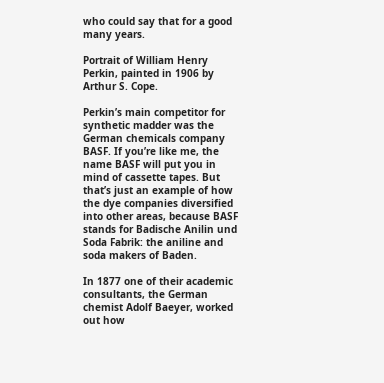who could say that for a good many years.

Portrait of William Henry Perkin, painted in 1906 by Arthur S. Cope.

Perkin’s main competitor for synthetic madder was the German chemicals company BASF. If you’re like me, the name BASF will put you in mind of cassette tapes. But that’s just an example of how the dye companies diversified into other areas, because BASF stands for Badische Anilin und Soda Fabrik: the aniline and soda makers of Baden.

In 1877 one of their academic consultants, the German chemist Adolf Baeyer, worked out how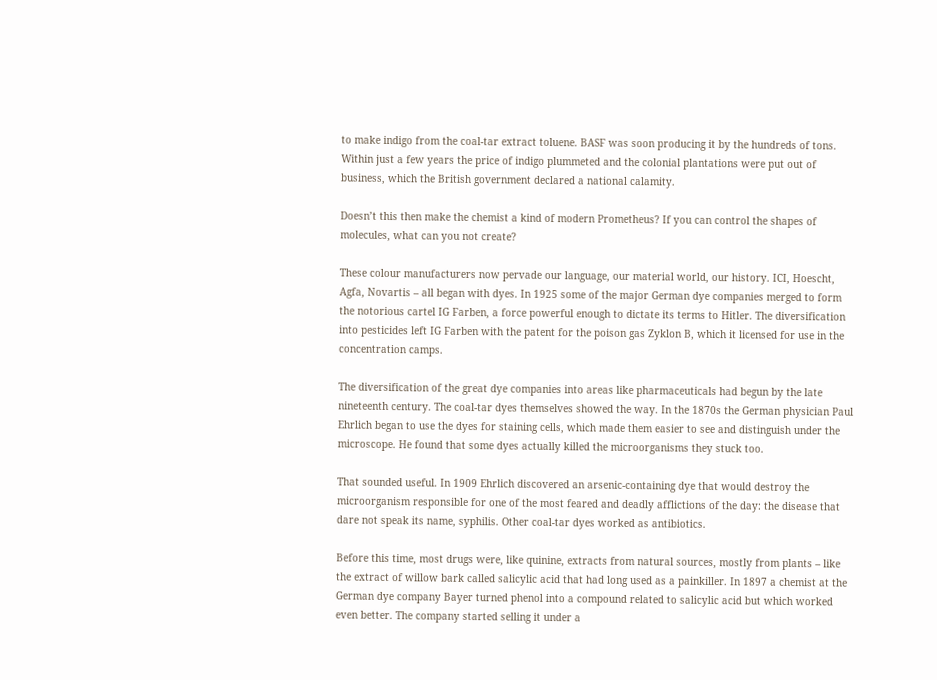to make indigo from the coal-tar extract toluene. BASF was soon producing it by the hundreds of tons. Within just a few years the price of indigo plummeted and the colonial plantations were put out of business, which the British government declared a national calamity.

Doesn’t this then make the chemist a kind of modern Prometheus? If you can control the shapes of molecules, what can you not create?

These colour manufacturers now pervade our language, our material world, our history. ICI, Hoescht, Agfa, Novartis – all began with dyes. In 1925 some of the major German dye companies merged to form the notorious cartel IG Farben, a force powerful enough to dictate its terms to Hitler. The diversification into pesticides left IG Farben with the patent for the poison gas Zyklon B, which it licensed for use in the concentration camps.

The diversification of the great dye companies into areas like pharmaceuticals had begun by the late nineteenth century. The coal-tar dyes themselves showed the way. In the 1870s the German physician Paul Ehrlich began to use the dyes for staining cells, which made them easier to see and distinguish under the microscope. He found that some dyes actually killed the microorganisms they stuck too.

That sounded useful. In 1909 Ehrlich discovered an arsenic-containing dye that would destroy the microorganism responsible for one of the most feared and deadly afflictions of the day: the disease that dare not speak its name, syphilis. Other coal-tar dyes worked as antibiotics.

Before this time, most drugs were, like quinine, extracts from natural sources, mostly from plants – like the extract of willow bark called salicylic acid that had long used as a painkiller. In 1897 a chemist at the German dye company Bayer turned phenol into a compound related to salicylic acid but which worked even better. The company started selling it under a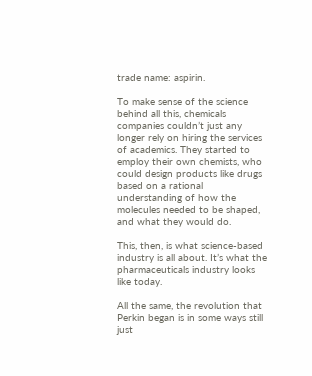trade name: aspirin.

To make sense of the science behind all this, chemicals companies couldn’t just any longer rely on hiring the services of academics. They started to employ their own chemists, who could design products like drugs based on a rational understanding of how the molecules needed to be shaped, and what they would do.

This, then, is what science-based industry is all about. It’s what the pharmaceuticals industry looks like today.

All the same, the revolution that Perkin began is in some ways still just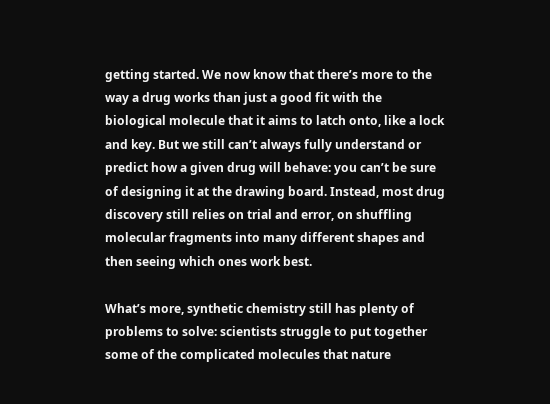getting started. We now know that there’s more to the way a drug works than just a good fit with the biological molecule that it aims to latch onto, like a lock and key. But we still can’t always fully understand or predict how a given drug will behave: you can’t be sure of designing it at the drawing board. Instead, most drug discovery still relies on trial and error, on shuffling molecular fragments into many different shapes and then seeing which ones work best.

What’s more, synthetic chemistry still has plenty of problems to solve: scientists struggle to put together some of the complicated molecules that nature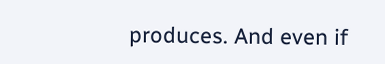produces. And even if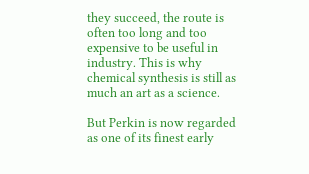they succeed, the route is often too long and too expensive to be useful in industry. This is why chemical synthesis is still as much an art as a science.

But Perkin is now regarded as one of its finest early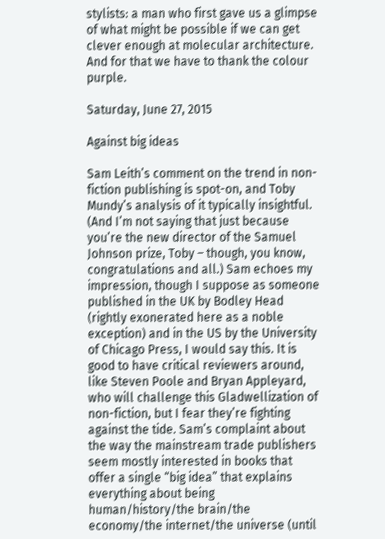stylists: a man who first gave us a glimpse of what might be possible if we can get clever enough at molecular architecture. And for that we have to thank the colour purple.

Saturday, June 27, 2015

Against big ideas

Sam Leith’s comment on the trend in non-fiction publishing is spot-on, and Toby Mundy’s analysis of it typically insightful. (And I’m not saying that just because you’re the new director of the Samuel Johnson prize, Toby – though, you know, congratulations and all.) Sam echoes my impression, though I suppose as someone published in the UK by Bodley Head (rightly exonerated here as a noble exception) and in the US by the University of Chicago Press, I would say this. It is good to have critical reviewers around, like Steven Poole and Bryan Appleyard, who will challenge this Gladwellization of non-fiction, but I fear they’re fighting against the tide. Sam’s complaint about the way the mainstream trade publishers seem mostly interested in books that offer a single “big idea” that explains everything about being human/history/the brain/the economy/the internet/the universe (until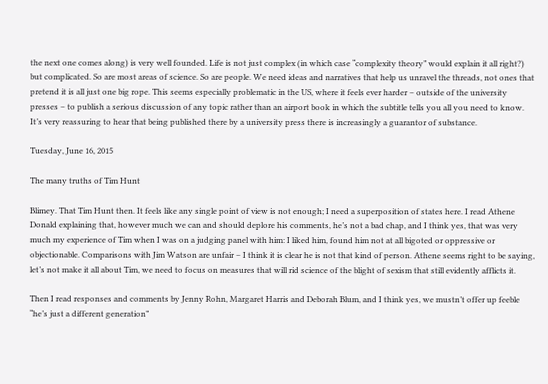the next one comes along) is very well founded. Life is not just complex (in which case “complexity theory” would explain it all right?) but complicated. So are most areas of science. So are people. We need ideas and narratives that help us unravel the threads, not ones that pretend it is all just one big rope. This seems especially problematic in the US, where it feels ever harder – outside of the university presses – to publish a serious discussion of any topic rather than an airport book in which the subtitle tells you all you need to know. It’s very reassuring to hear that being published there by a university press there is increasingly a guarantor of substance.

Tuesday, June 16, 2015

The many truths of Tim Hunt

Blimey. That Tim Hunt then. It feels like any single point of view is not enough; I need a superposition of states here. I read Athene Donald explaining that, however much we can and should deplore his comments, he’s not a bad chap, and I think yes, that was very much my experience of Tim when I was on a judging panel with him: I liked him, found him not at all bigoted or oppressive or objectionable. Comparisons with Jim Watson are unfair – I think it is clear he is not that kind of person. Athene seems right to be saying, let’s not make it all about Tim, we need to focus on measures that will rid science of the blight of sexism that still evidently afflicts it.

Then I read responses and comments by Jenny Rohn, Margaret Harris and Deborah Blum, and I think yes, we mustn’t offer up feeble “he’s just a different generation”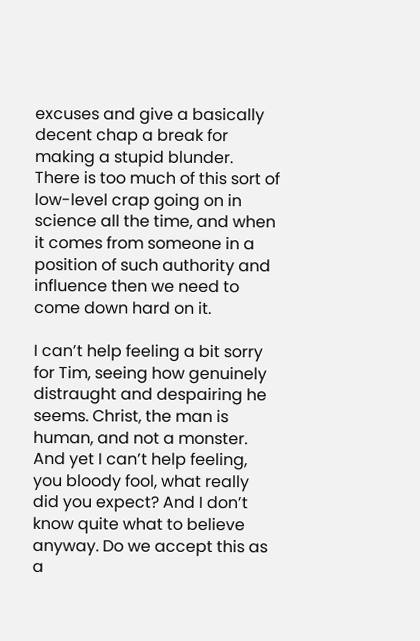excuses and give a basically decent chap a break for making a stupid blunder. There is too much of this sort of low-level crap going on in science all the time, and when it comes from someone in a position of such authority and influence then we need to come down hard on it.

I can’t help feeling a bit sorry for Tim, seeing how genuinely distraught and despairing he seems. Christ, the man is human, and not a monster. And yet I can’t help feeling, you bloody fool, what really did you expect? And I don’t know quite what to believe anyway. Do we accept this as a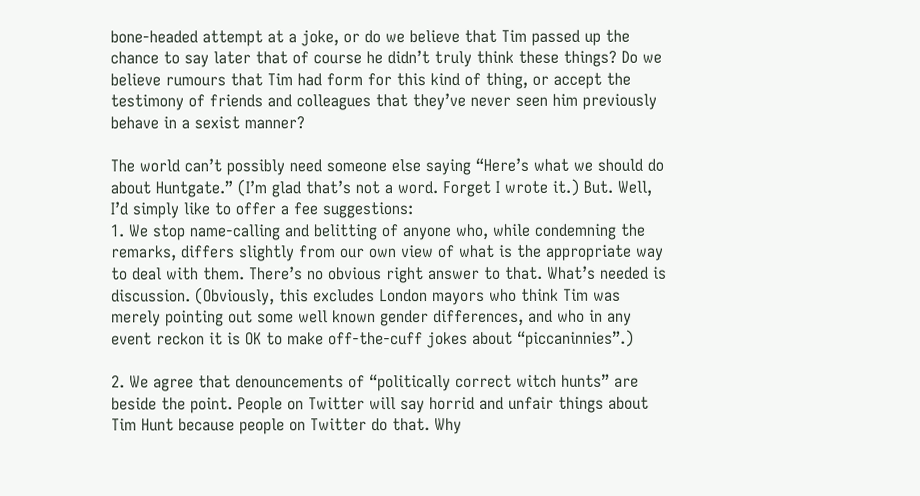bone-headed attempt at a joke, or do we believe that Tim passed up the chance to say later that of course he didn’t truly think these things? Do we believe rumours that Tim had form for this kind of thing, or accept the testimony of friends and colleagues that they’ve never seen him previously behave in a sexist manner?

The world can’t possibly need someone else saying “Here’s what we should do about Huntgate.” (I’m glad that’s not a word. Forget I wrote it.) But. Well, I’d simply like to offer a fee suggestions:
1. We stop name-calling and belitting of anyone who, while condemning the remarks, differs slightly from our own view of what is the appropriate way to deal with them. There’s no obvious right answer to that. What’s needed is discussion. (Obviously, this excludes London mayors who think Tim was merely pointing out some well known gender differences, and who in any event reckon it is OK to make off-the-cuff jokes about “piccaninnies”.)

2. We agree that denouncements of “politically correct witch hunts” are beside the point. People on Twitter will say horrid and unfair things about Tim Hunt because people on Twitter do that. Why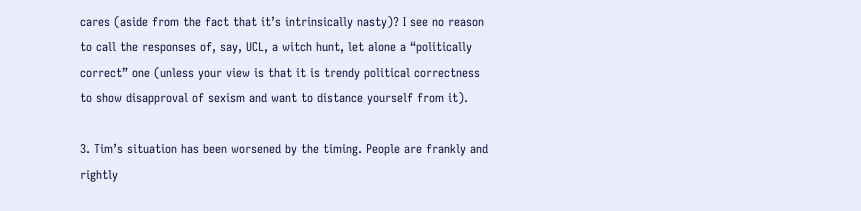cares (aside from the fact that it’s intrinsically nasty)? I see no reason to call the responses of, say, UCL, a witch hunt, let alone a “politically correct” one (unless your view is that it is trendy political correctness to show disapproval of sexism and want to distance yourself from it).

3. Tim’s situation has been worsened by the timing. People are frankly and rightly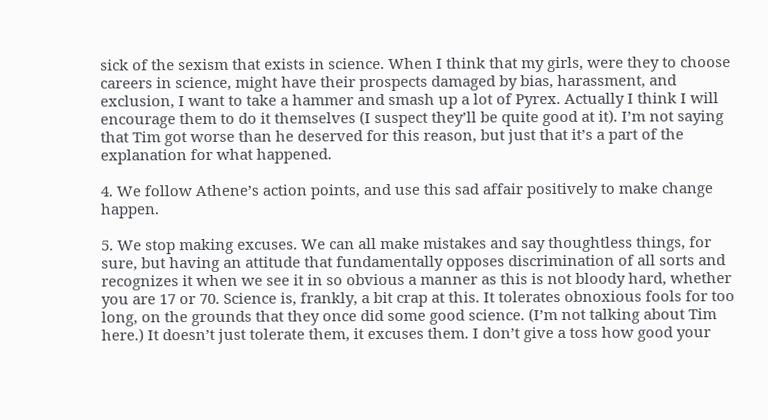sick of the sexism that exists in science. When I think that my girls, were they to choose careers in science, might have their prospects damaged by bias, harassment, and exclusion, I want to take a hammer and smash up a lot of Pyrex. Actually I think I will encourage them to do it themselves (I suspect they’ll be quite good at it). I’m not saying that Tim got worse than he deserved for this reason, but just that it’s a part of the explanation for what happened.

4. We follow Athene’s action points, and use this sad affair positively to make change happen.

5. We stop making excuses. We can all make mistakes and say thoughtless things, for sure, but having an attitude that fundamentally opposes discrimination of all sorts and recognizes it when we see it in so obvious a manner as this is not bloody hard, whether you are 17 or 70. Science is, frankly, a bit crap at this. It tolerates obnoxious fools for too long, on the grounds that they once did some good science. (I’m not talking about Tim here.) It doesn’t just tolerate them, it excuses them. I don’t give a toss how good your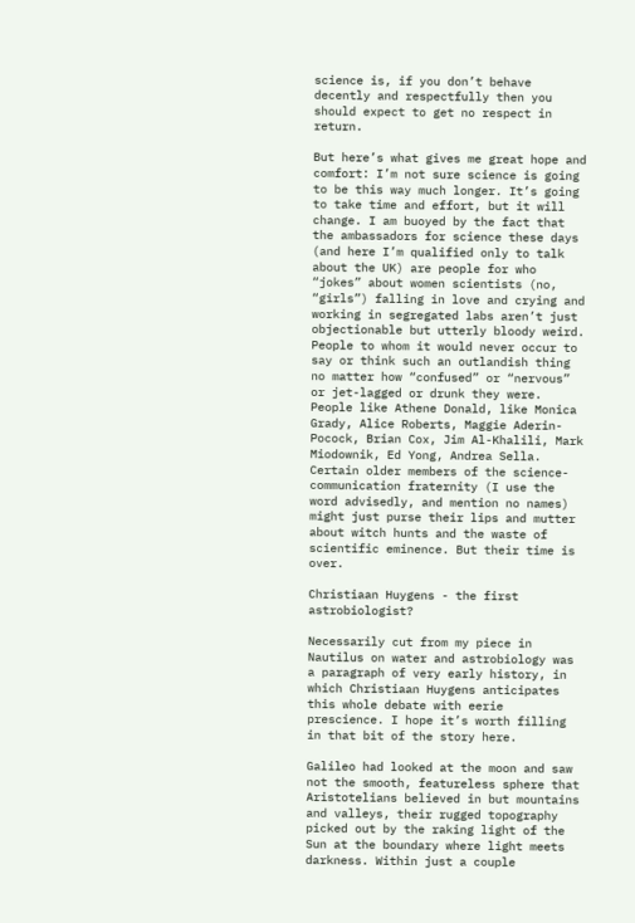science is, if you don’t behave decently and respectfully then you should expect to get no respect in return.

But here’s what gives me great hope and comfort: I’m not sure science is going to be this way much longer. It’s going to take time and effort, but it will change. I am buoyed by the fact that the ambassadors for science these days (and here I’m qualified only to talk about the UK) are people for who “jokes” about women scientists (no, “girls”) falling in love and crying and working in segregated labs aren’t just objectionable but utterly bloody weird. People to whom it would never occur to say or think such an outlandish thing no matter how “confused” or “nervous” or jet-lagged or drunk they were. People like Athene Donald, like Monica Grady, Alice Roberts, Maggie Aderin-Pocock, Brian Cox, Jim Al-Khalili, Mark Miodownik, Ed Yong, Andrea Sella. Certain older members of the science-communication fraternity (I use the word advisedly, and mention no names) might just purse their lips and mutter about witch hunts and the waste of scientific eminence. But their time is over.

Christiaan Huygens - the first astrobiologist?

Necessarily cut from my piece in Nautilus on water and astrobiology was a paragraph of very early history, in which Christiaan Huygens anticipates this whole debate with eerie prescience. I hope it’s worth filling in that bit of the story here.

Galileo had looked at the moon and saw not the smooth, featureless sphere that Aristotelians believed in but mountains and valleys, their rugged topography picked out by the raking light of the Sun at the boundary where light meets darkness. Within just a couple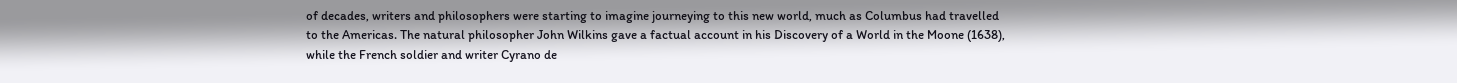of decades, writers and philosophers were starting to imagine journeying to this new world, much as Columbus had travelled to the Americas. The natural philosopher John Wilkins gave a factual account in his Discovery of a World in the Moone (1638), while the French soldier and writer Cyrano de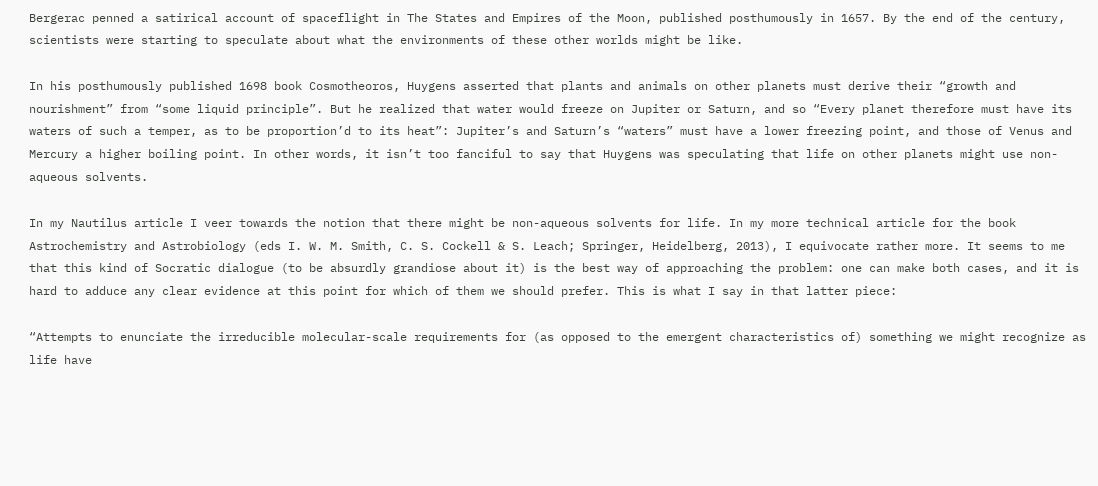Bergerac penned a satirical account of spaceflight in The States and Empires of the Moon, published posthumously in 1657. By the end of the century, scientists were starting to speculate about what the environments of these other worlds might be like.

In his posthumously published 1698 book Cosmotheoros, Huygens asserted that plants and animals on other planets must derive their “growth and nourishment” from “some liquid principle”. But he realized that water would freeze on Jupiter or Saturn, and so “Every planet therefore must have its waters of such a temper, as to be proportion’d to its heat”: Jupiter’s and Saturn’s “waters” must have a lower freezing point, and those of Venus and Mercury a higher boiling point. In other words, it isn’t too fanciful to say that Huygens was speculating that life on other planets might use non-aqueous solvents.

In my Nautilus article I veer towards the notion that there might be non-aqueous solvents for life. In my more technical article for the book Astrochemistry and Astrobiology (eds I. W. M. Smith, C. S. Cockell & S. Leach; Springer, Heidelberg, 2013), I equivocate rather more. It seems to me that this kind of Socratic dialogue (to be absurdly grandiose about it) is the best way of approaching the problem: one can make both cases, and it is hard to adduce any clear evidence at this point for which of them we should prefer. This is what I say in that latter piece:

“Attempts to enunciate the irreducible molecular-scale requirements for (as opposed to the emergent characteristics of) something we might recognize as life have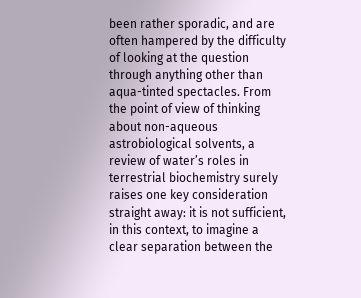been rather sporadic, and are often hampered by the difficulty of looking at the question through anything other than aqua-tinted spectacles. From the point of view of thinking about non-aqueous astrobiological solvents, a review of water’s roles in terrestrial biochemistry surely raises one key consideration straight away: it is not sufficient, in this context, to imagine a clear separation between the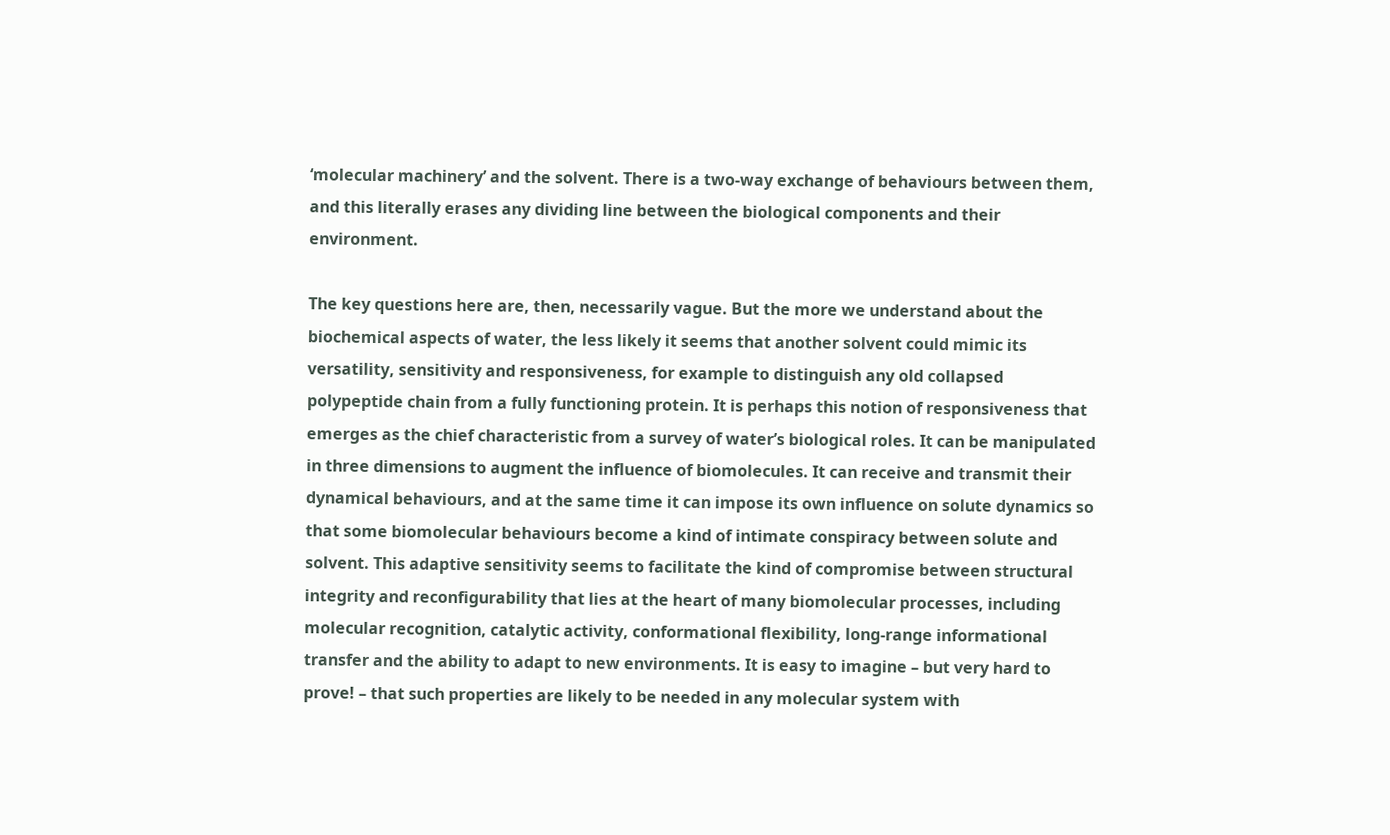‘molecular machinery’ and the solvent. There is a two-way exchange of behaviours between them, and this literally erases any dividing line between the biological components and their environment.

The key questions here are, then, necessarily vague. But the more we understand about the biochemical aspects of water, the less likely it seems that another solvent could mimic its versatility, sensitivity and responsiveness, for example to distinguish any old collapsed polypeptide chain from a fully functioning protein. It is perhaps this notion of responsiveness that emerges as the chief characteristic from a survey of water’s biological roles. It can be manipulated in three dimensions to augment the influence of biomolecules. It can receive and transmit their dynamical behaviours, and at the same time it can impose its own influence on solute dynamics so that some biomolecular behaviours become a kind of intimate conspiracy between solute and solvent. This adaptive sensitivity seems to facilitate the kind of compromise between structural integrity and reconfigurability that lies at the heart of many biomolecular processes, including molecular recognition, catalytic activity, conformational flexibility, long-range informational transfer and the ability to adapt to new environments. It is easy to imagine – but very hard to prove! – that such properties are likely to be needed in any molecular system with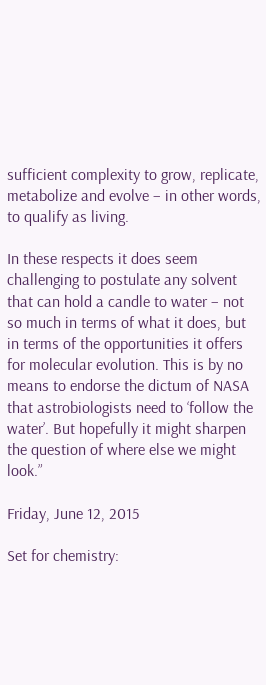sufficient complexity to grow, replicate, metabolize and evolve – in other words, to qualify as living.

In these respects it does seem challenging to postulate any solvent that can hold a candle to water – not so much in terms of what it does, but in terms of the opportunities it offers for molecular evolution. This is by no means to endorse the dictum of NASA that astrobiologists need to ‘follow the water’. But hopefully it might sharpen the question of where else we might look.”

Friday, June 12, 2015

Set for chemistry: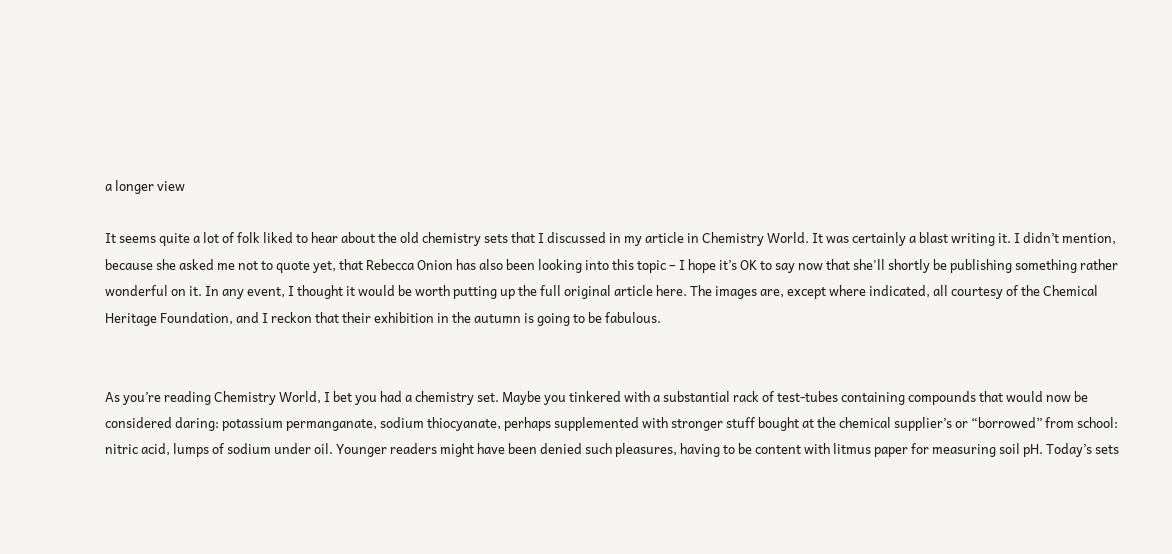a longer view

It seems quite a lot of folk liked to hear about the old chemistry sets that I discussed in my article in Chemistry World. It was certainly a blast writing it. I didn’t mention, because she asked me not to quote yet, that Rebecca Onion has also been looking into this topic – I hope it’s OK to say now that she'll shortly be publishing something rather wonderful on it. In any event, I thought it would be worth putting up the full original article here. The images are, except where indicated, all courtesy of the Chemical Heritage Foundation, and I reckon that their exhibition in the autumn is going to be fabulous.


As you’re reading Chemistry World, I bet you had a chemistry set. Maybe you tinkered with a substantial rack of test-tubes containing compounds that would now be considered daring: potassium permanganate, sodium thiocyanate, perhaps supplemented with stronger stuff bought at the chemical supplier’s or “borrowed” from school: nitric acid, lumps of sodium under oil. Younger readers might have been denied such pleasures, having to be content with litmus paper for measuring soil pH. Today’s sets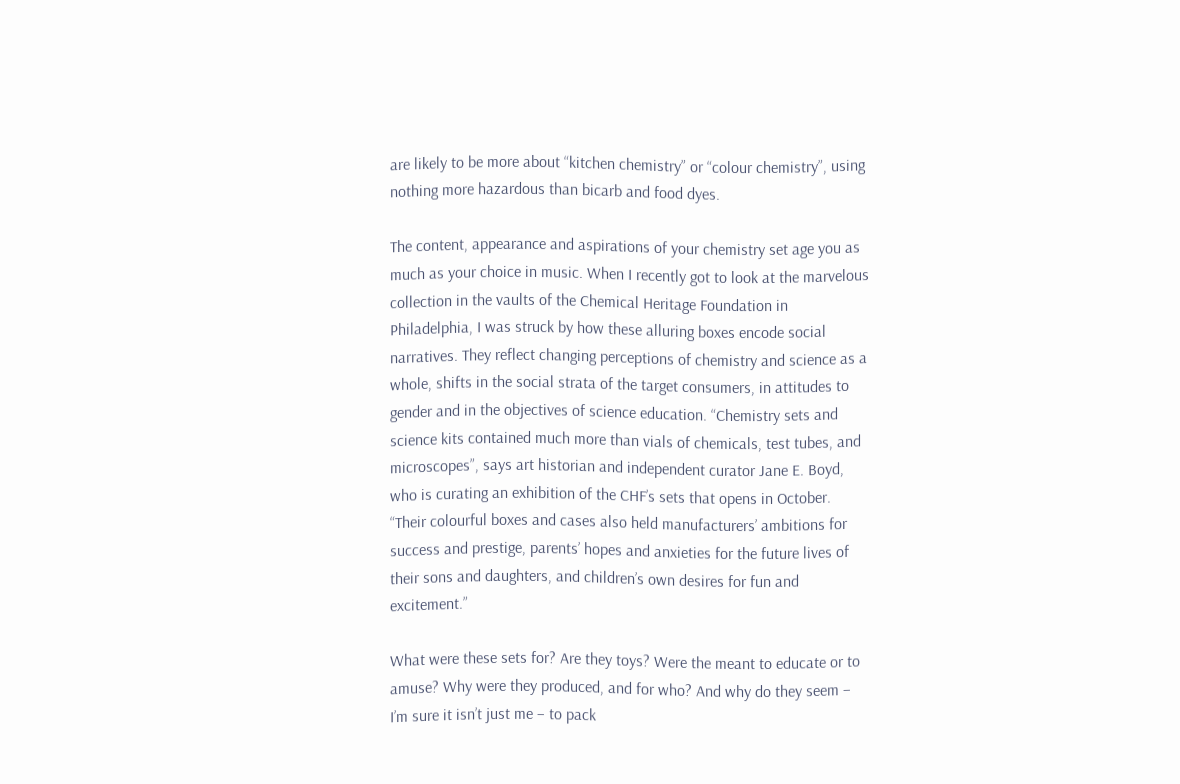are likely to be more about “kitchen chemistry” or “colour chemistry”, using nothing more hazardous than bicarb and food dyes.

The content, appearance and aspirations of your chemistry set age you as much as your choice in music. When I recently got to look at the marvelous collection in the vaults of the Chemical Heritage Foundation in Philadelphia, I was struck by how these alluring boxes encode social narratives. They reflect changing perceptions of chemistry and science as a whole, shifts in the social strata of the target consumers, in attitudes to gender and in the objectives of science education. “Chemistry sets and science kits contained much more than vials of chemicals, test tubes, and microscopes”, says art historian and independent curator Jane E. Boyd, who is curating an exhibition of the CHF’s sets that opens in October. “Their colourful boxes and cases also held manufacturers’ ambitions for success and prestige, parents’ hopes and anxieties for the future lives of their sons and daughters, and children’s own desires for fun and excitement.”

What were these sets for? Are they toys? Were the meant to educate or to amuse? Why were they produced, and for who? And why do they seem – I’m sure it isn’t just me – to pack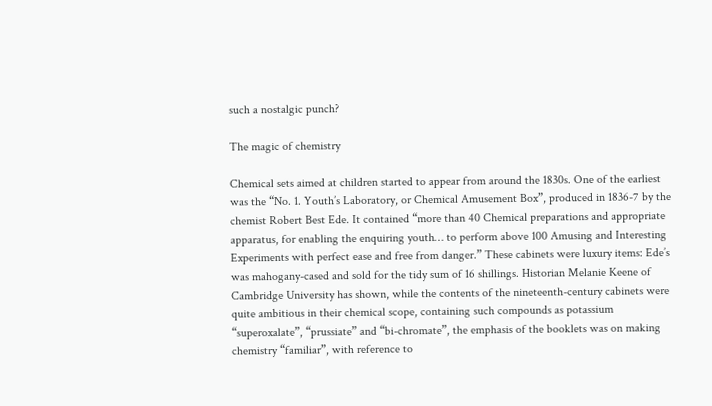such a nostalgic punch?

The magic of chemistry

Chemical sets aimed at children started to appear from around the 1830s. One of the earliest was the “No. 1. Youth’s Laboratory, or Chemical Amusement Box”, produced in 1836-7 by the chemist Robert Best Ede. It contained “more than 40 Chemical preparations and appropriate apparatus, for enabling the enquiring youth… to perform above 100 Amusing and Interesting Experiments with perfect ease and free from danger.” These cabinets were luxury items: Ede’s was mahogany-cased and sold for the tidy sum of 16 shillings. Historian Melanie Keene of Cambridge University has shown, while the contents of the nineteenth-century cabinets were quite ambitious in their chemical scope, containing such compounds as potassium “superoxalate”, “prussiate” and “bi-chromate”, the emphasis of the booklets was on making chemistry “familiar”, with reference to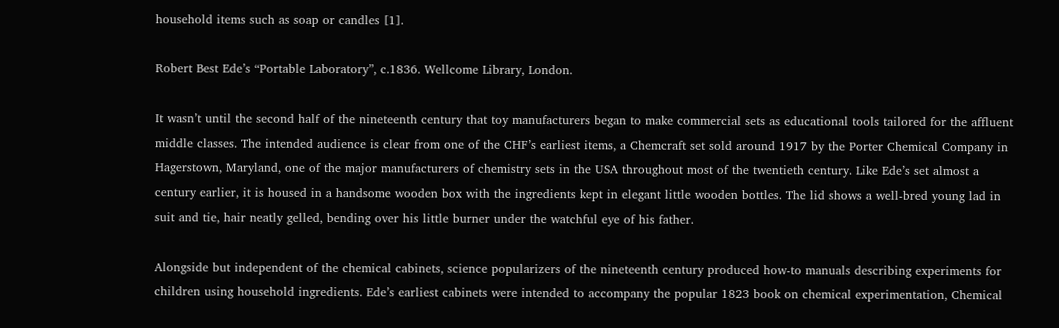household items such as soap or candles [1].

Robert Best Ede’s “Portable Laboratory”, c.1836. Wellcome Library, London.

It wasn’t until the second half of the nineteenth century that toy manufacturers began to make commercial sets as educational tools tailored for the affluent middle classes. The intended audience is clear from one of the CHF’s earliest items, a Chemcraft set sold around 1917 by the Porter Chemical Company in Hagerstown, Maryland, one of the major manufacturers of chemistry sets in the USA throughout most of the twentieth century. Like Ede’s set almost a century earlier, it is housed in a handsome wooden box with the ingredients kept in elegant little wooden bottles. The lid shows a well-bred young lad in suit and tie, hair neatly gelled, bending over his little burner under the watchful eye of his father.

Alongside but independent of the chemical cabinets, science popularizers of the nineteenth century produced how-to manuals describing experiments for children using household ingredients. Ede’s earliest cabinets were intended to accompany the popular 1823 book on chemical experimentation, Chemical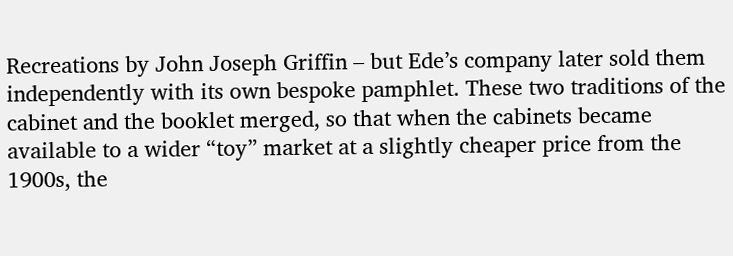Recreations by John Joseph Griffin – but Ede’s company later sold them independently with its own bespoke pamphlet. These two traditions of the cabinet and the booklet merged, so that when the cabinets became available to a wider “toy” market at a slightly cheaper price from the 1900s, the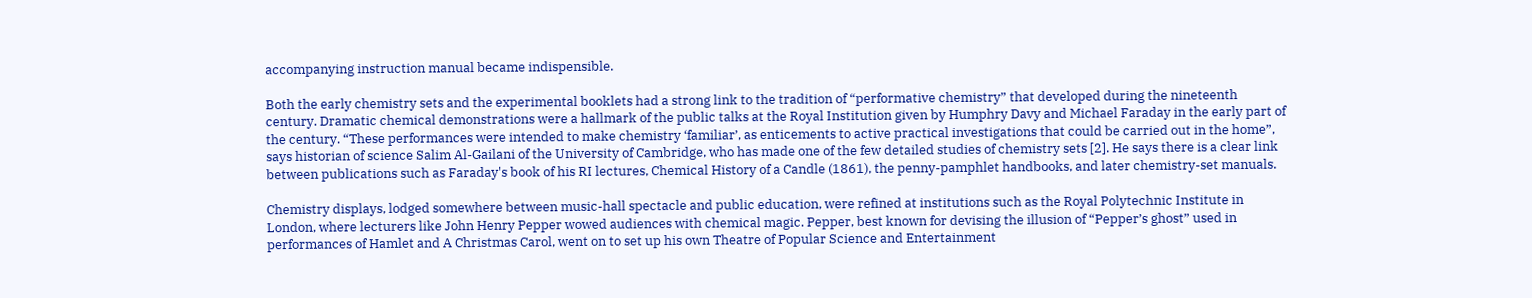accompanying instruction manual became indispensible.

Both the early chemistry sets and the experimental booklets had a strong link to the tradition of “performative chemistry” that developed during the nineteenth century. Dramatic chemical demonstrations were a hallmark of the public talks at the Royal Institution given by Humphry Davy and Michael Faraday in the early part of the century. “These performances were intended to make chemistry ‘familiar’, as enticements to active practical investigations that could be carried out in the home”, says historian of science Salim Al-Gailani of the University of Cambridge, who has made one of the few detailed studies of chemistry sets [2]. He says there is a clear link between publications such as Faraday's book of his RI lectures, Chemical History of a Candle (1861), the penny-pamphlet handbooks, and later chemistry-set manuals.

Chemistry displays, lodged somewhere between music-hall spectacle and public education, were refined at institutions such as the Royal Polytechnic Institute in London, where lecturers like John Henry Pepper wowed audiences with chemical magic. Pepper, best known for devising the illusion of “Pepper’s ghost” used in performances of Hamlet and A Christmas Carol, went on to set up his own Theatre of Popular Science and Entertainment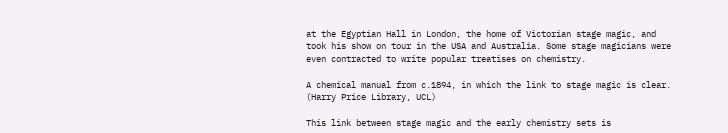at the Egyptian Hall in London, the home of Victorian stage magic, and took his show on tour in the USA and Australia. Some stage magicians were even contracted to write popular treatises on chemistry.

A chemical manual from c.1894, in which the link to stage magic is clear. (Harry Price Library, UCL)

This link between stage magic and the early chemistry sets is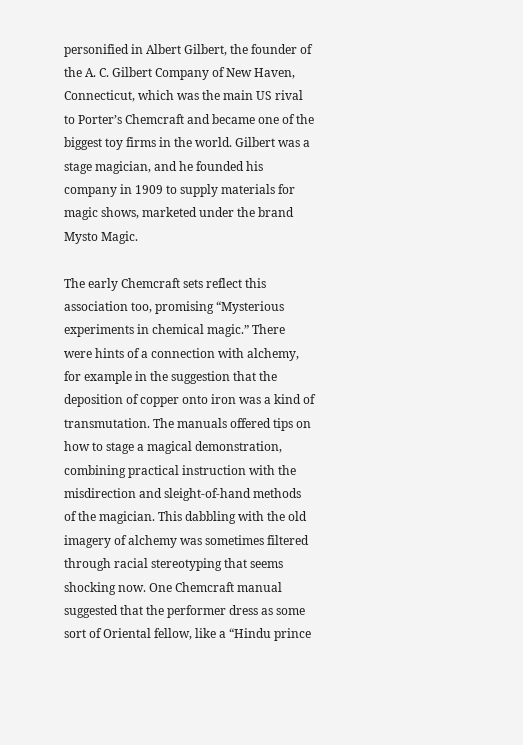personified in Albert Gilbert, the founder of the A. C. Gilbert Company of New Haven, Connecticut, which was the main US rival to Porter’s Chemcraft and became one of the biggest toy firms in the world. Gilbert was a stage magician, and he founded his company in 1909 to supply materials for magic shows, marketed under the brand Mysto Magic.

The early Chemcraft sets reflect this association too, promising “Mysterious experiments in chemical magic.” There were hints of a connection with alchemy, for example in the suggestion that the deposition of copper onto iron was a kind of transmutation. The manuals offered tips on how to stage a magical demonstration, combining practical instruction with the misdirection and sleight-of-hand methods of the magician. This dabbling with the old imagery of alchemy was sometimes filtered through racial stereotyping that seems shocking now. One Chemcraft manual suggested that the performer dress as some sort of Oriental fellow, like a “Hindu prince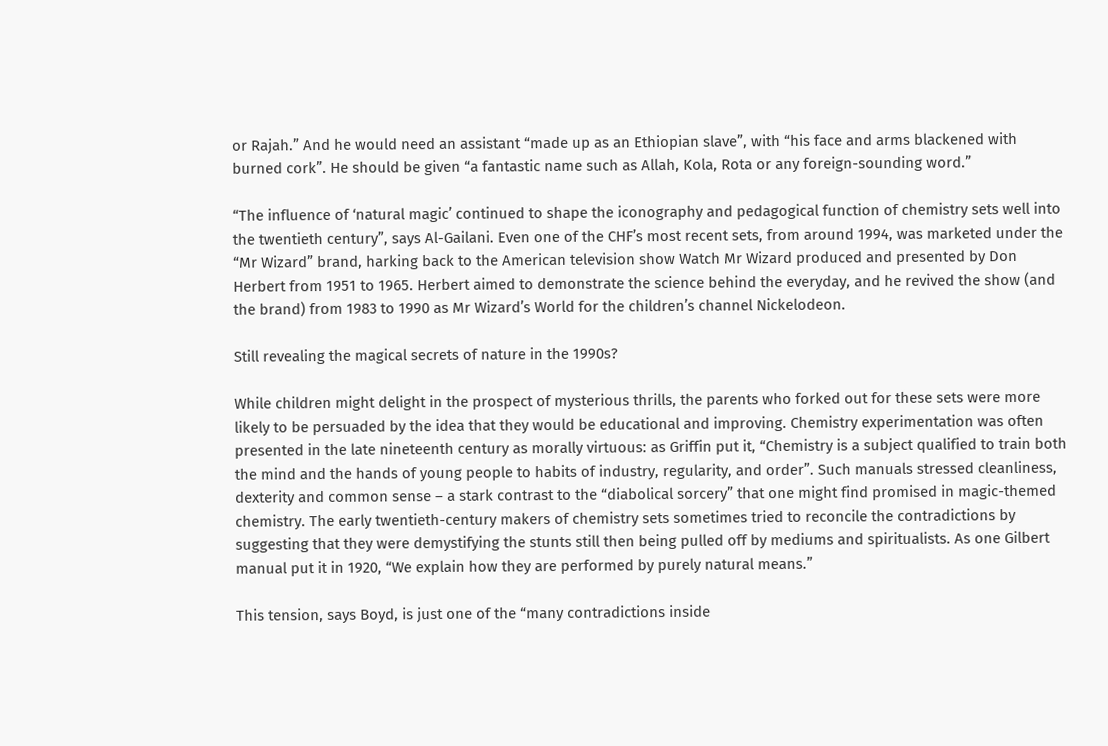or Rajah.” And he would need an assistant “made up as an Ethiopian slave”, with “his face and arms blackened with burned cork”. He should be given “a fantastic name such as Allah, Kola, Rota or any foreign-sounding word.”

“The influence of ‘natural magic’ continued to shape the iconography and pedagogical function of chemistry sets well into the twentieth century”, says Al-Gailani. Even one of the CHF’s most recent sets, from around 1994, was marketed under the “Mr Wizard” brand, harking back to the American television show Watch Mr Wizard produced and presented by Don Herbert from 1951 to 1965. Herbert aimed to demonstrate the science behind the everyday, and he revived the show (and the brand) from 1983 to 1990 as Mr Wizard’s World for the children’s channel Nickelodeon.

Still revealing the magical secrets of nature in the 1990s?

While children might delight in the prospect of mysterious thrills, the parents who forked out for these sets were more likely to be persuaded by the idea that they would be educational and improving. Chemistry experimentation was often presented in the late nineteenth century as morally virtuous: as Griffin put it, “Chemistry is a subject qualified to train both the mind and the hands of young people to habits of industry, regularity, and order”. Such manuals stressed cleanliness, dexterity and common sense – a stark contrast to the “diabolical sorcery” that one might find promised in magic-themed chemistry. The early twentieth-century makers of chemistry sets sometimes tried to reconcile the contradictions by suggesting that they were demystifying the stunts still then being pulled off by mediums and spiritualists. As one Gilbert manual put it in 1920, “We explain how they are performed by purely natural means.”

This tension, says Boyd, is just one of the “many contradictions inside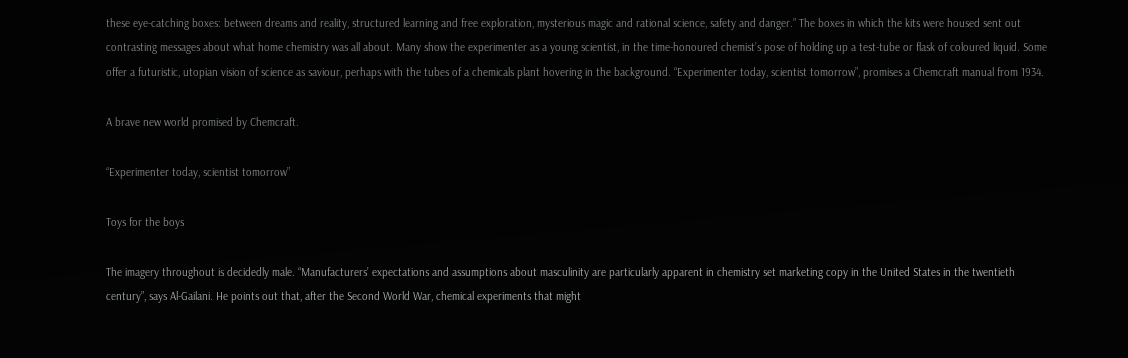these eye-catching boxes: between dreams and reality, structured learning and free exploration, mysterious magic and rational science, safety and danger.” The boxes in which the kits were housed sent out contrasting messages about what home chemistry was all about. Many show the experimenter as a young scientist, in the time-honoured chemist’s pose of holding up a test-tube or flask of coloured liquid. Some offer a futuristic, utopian vision of science as saviour, perhaps with the tubes of a chemicals plant hovering in the background. “Experimenter today, scientist tomorrow”, promises a Chemcraft manual from 1934.

A brave new world promised by Chemcraft.

“Experimenter today, scientist tomorrow”

Toys for the boys

The imagery throughout is decidedly male. “Manufacturers’ expectations and assumptions about masculinity are particularly apparent in chemistry set marketing copy in the United States in the twentieth century”, says Al-Gailani. He points out that, after the Second World War, chemical experiments that might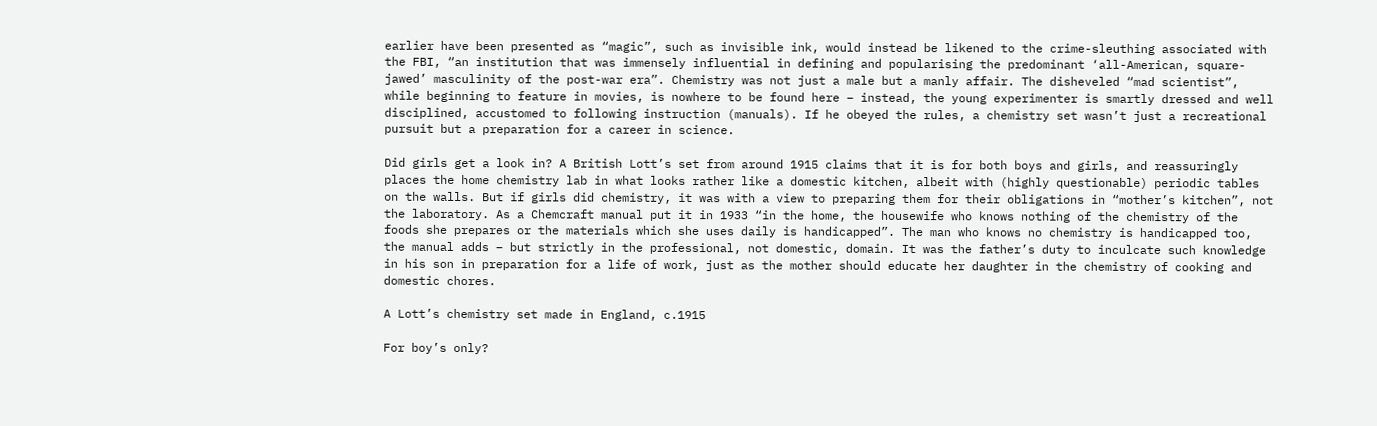earlier have been presented as “magic”, such as invisible ink, would instead be likened to the crime-sleuthing associated with the FBI, “an institution that was immensely influential in defining and popularising the predominant ‘all-American, square-jawed’ masculinity of the post-war era”. Chemistry was not just a male but a manly affair. The disheveled “mad scientist”, while beginning to feature in movies, is nowhere to be found here – instead, the young experimenter is smartly dressed and well disciplined, accustomed to following instruction (manuals). If he obeyed the rules, a chemistry set wasn’t just a recreational pursuit but a preparation for a career in science.

Did girls get a look in? A British Lott’s set from around 1915 claims that it is for both boys and girls, and reassuringly places the home chemistry lab in what looks rather like a domestic kitchen, albeit with (highly questionable) periodic tables on the walls. But if girls did chemistry, it was with a view to preparing them for their obligations in “mother’s kitchen”, not the laboratory. As a Chemcraft manual put it in 1933 “in the home, the housewife who knows nothing of the chemistry of the foods she prepares or the materials which she uses daily is handicapped”. The man who knows no chemistry is handicapped too, the manual adds – but strictly in the professional, not domestic, domain. It was the father’s duty to inculcate such knowledge in his son in preparation for a life of work, just as the mother should educate her daughter in the chemistry of cooking and domestic chores.

A Lott’s chemistry set made in England, c.1915

For boy’s only?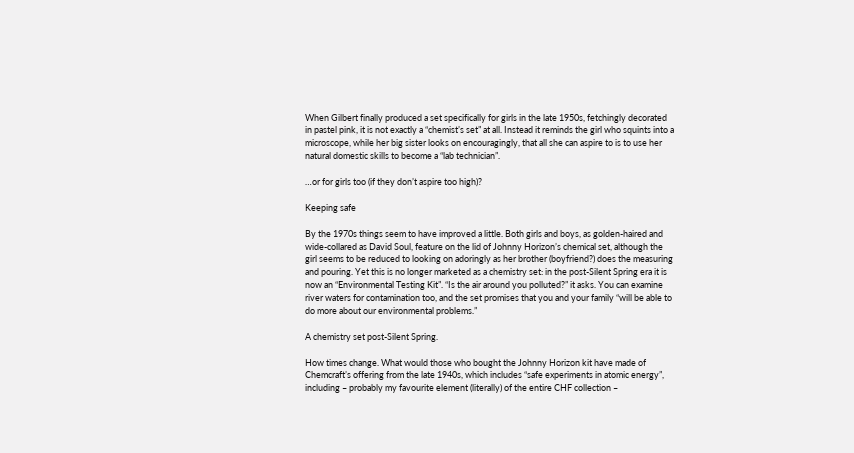When Gilbert finally produced a set specifically for girls in the late 1950s, fetchingly decorated in pastel pink, it is not exactly a “chemist’s set” at all. Instead it reminds the girl who squints into a microscope, while her big sister looks on encouragingly, that all she can aspire to is to use her natural domestic skills to become a “lab technician”.

…or for girls too (if they don’t aspire too high)?

Keeping safe

By the 1970s things seem to have improved a little. Both girls and boys, as golden-haired and wide-collared as David Soul, feature on the lid of Johnny Horizon’s chemical set, although the girl seems to be reduced to looking on adoringly as her brother (boyfriend?) does the measuring and pouring. Yet this is no longer marketed as a chemistry set: in the post-Silent Spring era it is now an “Environmental Testing Kit”. “Is the air around you polluted?” it asks. You can examine river waters for contamination too, and the set promises that you and your family “will be able to do more about our environmental problems.”

A chemistry set post-Silent Spring.

How times change. What would those who bought the Johnny Horizon kit have made of Chemcraft’s offering from the late 1940s, which includes “safe experiments in atomic energy”, including – probably my favourite element (literally) of the entire CHF collection –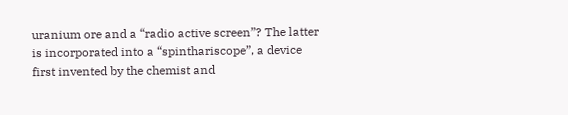uranium ore and a “radio active screen”? The latter is incorporated into a “spinthariscope”, a device first invented by the chemist and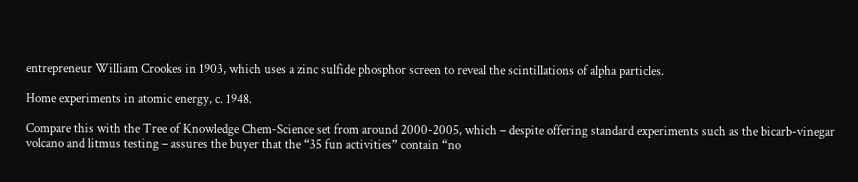entrepreneur William Crookes in 1903, which uses a zinc sulfide phosphor screen to reveal the scintillations of alpha particles.

Home experiments in atomic energy, c. 1948.

Compare this with the Tree of Knowledge Chem-Science set from around 2000-2005, which – despite offering standard experiments such as the bicarb-vinegar volcano and litmus testing – assures the buyer that the “35 fun activities” contain “no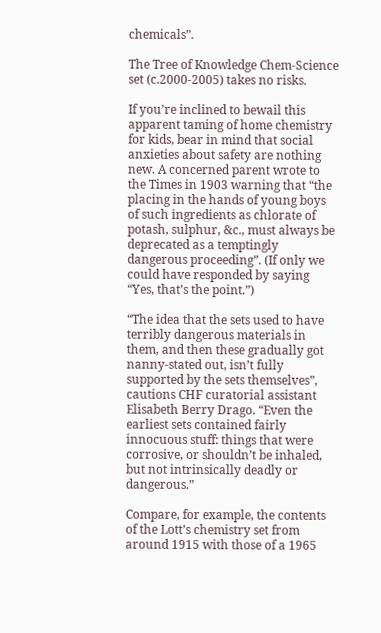chemicals”.

The Tree of Knowledge Chem-Science set (c.2000-2005) takes no risks.

If you’re inclined to bewail this apparent taming of home chemistry for kids, bear in mind that social anxieties about safety are nothing new. A concerned parent wrote to the Times in 1903 warning that “the placing in the hands of young boys of such ingredients as chlorate of potash, sulphur, &c., must always be deprecated as a temptingly dangerous proceeding”. (If only we could have responded by saying “Yes, that’s the point.”)

“The idea that the sets used to have terribly dangerous materials in them, and then these gradually got nanny-stated out, isn’t fully supported by the sets themselves”, cautions CHF curatorial assistant Elisabeth Berry Drago. “Even the earliest sets contained fairly innocuous stuff: things that were corrosive, or shouldn’t be inhaled, but not intrinsically deadly or dangerous.”

Compare, for example, the contents of the Lott’s chemistry set from around 1915 with those of a 1965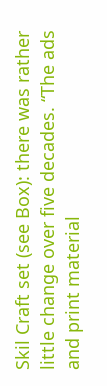Skil Craft set (see Box): there was rather little change over five decades. “The ads and print material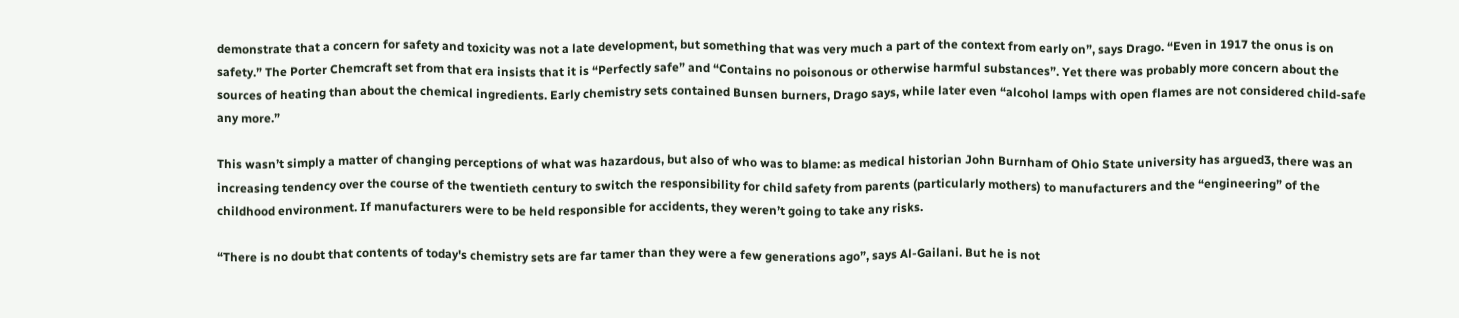demonstrate that a concern for safety and toxicity was not a late development, but something that was very much a part of the context from early on”, says Drago. “Even in 1917 the onus is on safety.” The Porter Chemcraft set from that era insists that it is “Perfectly safe” and “Contains no poisonous or otherwise harmful substances”. Yet there was probably more concern about the sources of heating than about the chemical ingredients. Early chemistry sets contained Bunsen burners, Drago says, while later even “alcohol lamps with open flames are not considered child-safe any more.”

This wasn’t simply a matter of changing perceptions of what was hazardous, but also of who was to blame: as medical historian John Burnham of Ohio State university has argued3, there was an increasing tendency over the course of the twentieth century to switch the responsibility for child safety from parents (particularly mothers) to manufacturers and the “engineering” of the childhood environment. If manufacturers were to be held responsible for accidents, they weren’t going to take any risks.

“There is no doubt that contents of today's chemistry sets are far tamer than they were a few generations ago”, says Al-Gailani. But he is not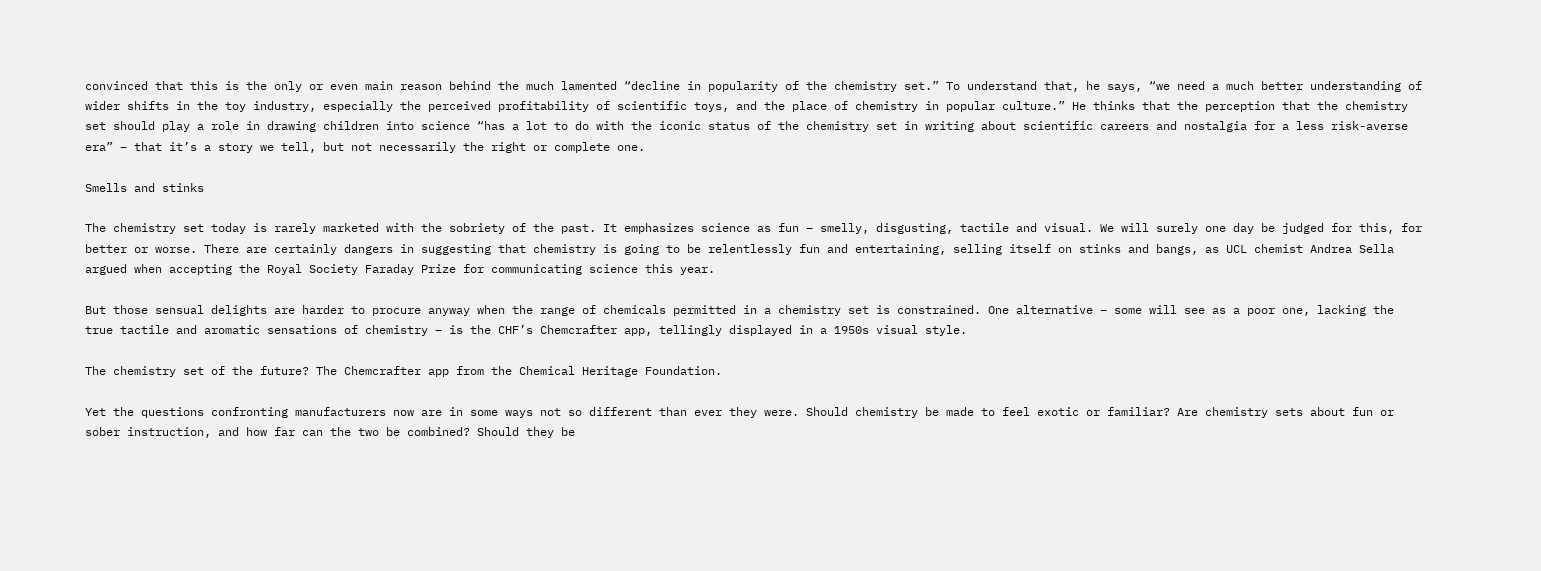convinced that this is the only or even main reason behind the much lamented “decline in popularity of the chemistry set.” To understand that, he says, “we need a much better understanding of wider shifts in the toy industry, especially the perceived profitability of scientific toys, and the place of chemistry in popular culture.” He thinks that the perception that the chemistry set should play a role in drawing children into science “has a lot to do with the iconic status of the chemistry set in writing about scientific careers and nostalgia for a less risk-averse era” – that it’s a story we tell, but not necessarily the right or complete one.

Smells and stinks

The chemistry set today is rarely marketed with the sobriety of the past. It emphasizes science as fun – smelly, disgusting, tactile and visual. We will surely one day be judged for this, for better or worse. There are certainly dangers in suggesting that chemistry is going to be relentlessly fun and entertaining, selling itself on stinks and bangs, as UCL chemist Andrea Sella argued when accepting the Royal Society Faraday Prize for communicating science this year.

But those sensual delights are harder to procure anyway when the range of chemicals permitted in a chemistry set is constrained. One alternative – some will see as a poor one, lacking the true tactile and aromatic sensations of chemistry – is the CHF’s Chemcrafter app, tellingly displayed in a 1950s visual style.

The chemistry set of the future? The Chemcrafter app from the Chemical Heritage Foundation.

Yet the questions confronting manufacturers now are in some ways not so different than ever they were. Should chemistry be made to feel exotic or familiar? Are chemistry sets about fun or sober instruction, and how far can the two be combined? Should they be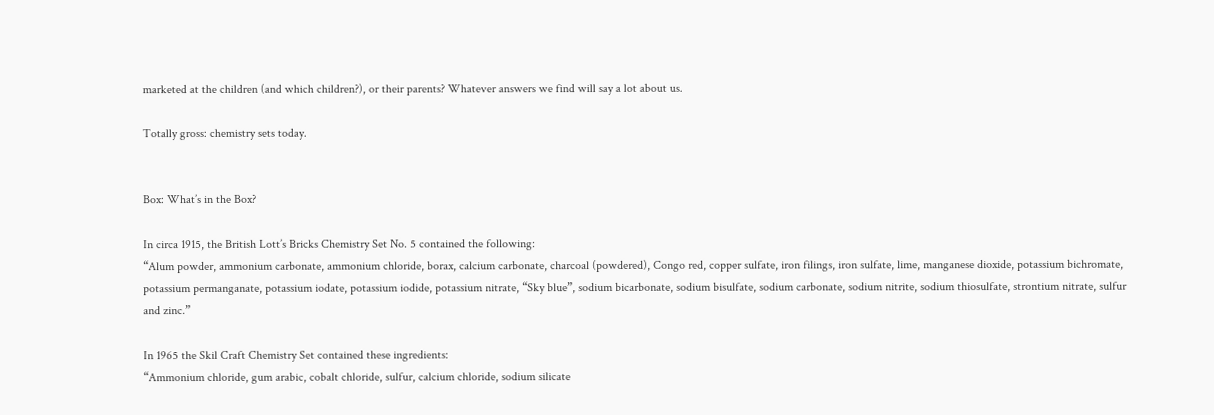marketed at the children (and which children?), or their parents? Whatever answers we find will say a lot about us.

Totally gross: chemistry sets today.


Box: What’s in the Box?

In circa 1915, the British Lott’s Bricks Chemistry Set No. 5 contained the following:
“Alum powder, ammonium carbonate, ammonium chloride, borax, calcium carbonate, charcoal (powdered), Congo red, copper sulfate, iron filings, iron sulfate, lime, manganese dioxide, potassium bichromate, potassium permanganate, potassium iodate, potassium iodide, potassium nitrate, “Sky blue”, sodium bicarbonate, sodium bisulfate, sodium carbonate, sodium nitrite, sodium thiosulfate, strontium nitrate, sulfur and zinc.”

In 1965 the Skil Craft Chemistry Set contained these ingredients:
“Ammonium chloride, gum arabic, cobalt chloride, sulfur, calcium chloride, sodium silicate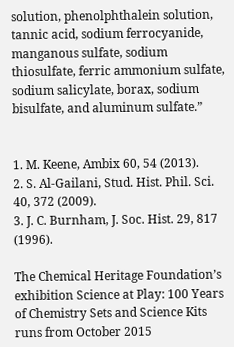solution, phenolphthalein solution, tannic acid, sodium ferrocyanide, manganous sulfate, sodium thiosulfate, ferric ammonium sulfate, sodium salicylate, borax, sodium bisulfate, and aluminum sulfate.”


1. M. Keene, Ambix 60, 54 (2013).
2. S. Al-Gailani, Stud. Hist. Phil. Sci. 40, 372 (2009).
3. J. C. Burnham, J. Soc. Hist. 29, 817 (1996).

The Chemical Heritage Foundation’s exhibition Science at Play: 100 Years of Chemistry Sets and Science Kits runs from October 2015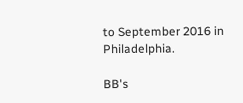to September 2016 in Philadelphia.

BB's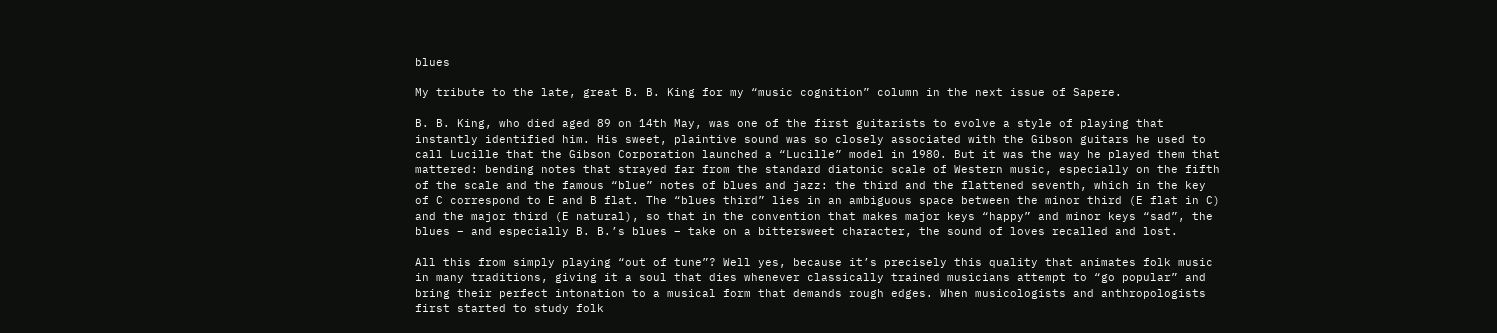blues

My tribute to the late, great B. B. King for my “music cognition” column in the next issue of Sapere.

B. B. King, who died aged 89 on 14th May, was one of the first guitarists to evolve a style of playing that instantly identified him. His sweet, plaintive sound was so closely associated with the Gibson guitars he used to call Lucille that the Gibson Corporation launched a “Lucille” model in 1980. But it was the way he played them that mattered: bending notes that strayed far from the standard diatonic scale of Western music, especially on the fifth of the scale and the famous “blue” notes of blues and jazz: the third and the flattened seventh, which in the key of C correspond to E and B flat. The “blues third” lies in an ambiguous space between the minor third (E flat in C) and the major third (E natural), so that in the convention that makes major keys “happy” and minor keys “sad”, the blues – and especially B. B.’s blues – take on a bittersweet character, the sound of loves recalled and lost.

All this from simply playing “out of tune”? Well yes, because it’s precisely this quality that animates folk music in many traditions, giving it a soul that dies whenever classically trained musicians attempt to “go popular” and bring their perfect intonation to a musical form that demands rough edges. When musicologists and anthropologists first started to study folk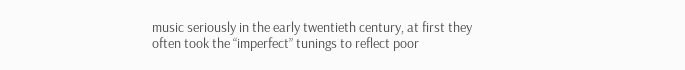music seriously in the early twentieth century, at first they often took the “imperfect” tunings to reflect poor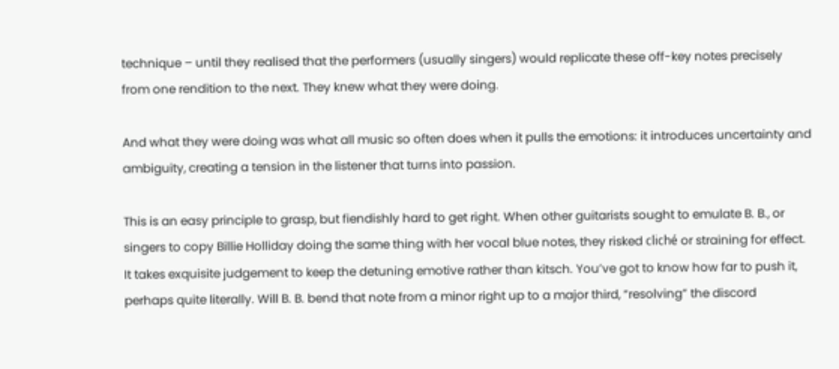technique – until they realised that the performers (usually singers) would replicate these off-key notes precisely from one rendition to the next. They knew what they were doing.

And what they were doing was what all music so often does when it pulls the emotions: it introduces uncertainty and ambiguity, creating a tension in the listener that turns into passion.

This is an easy principle to grasp, but fiendishly hard to get right. When other guitarists sought to emulate B. B., or singers to copy Billie Holliday doing the same thing with her vocal blue notes, they risked cliché or straining for effect. It takes exquisite judgement to keep the detuning emotive rather than kitsch. You’ve got to know how far to push it, perhaps quite literally. Will B. B. bend that note from a minor right up to a major third, “resolving” the discord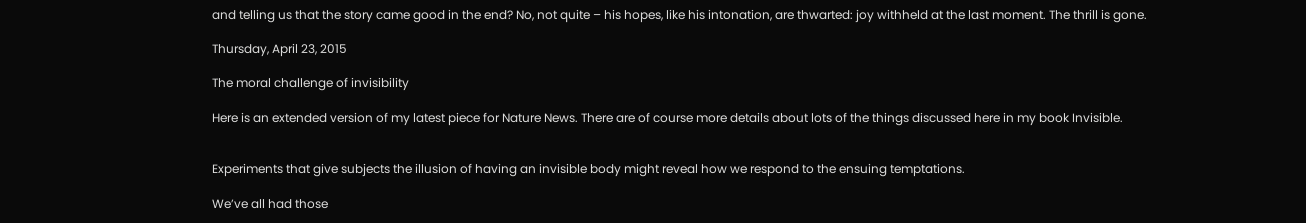and telling us that the story came good in the end? No, not quite – his hopes, like his intonation, are thwarted: joy withheld at the last moment. The thrill is gone.

Thursday, April 23, 2015

The moral challenge of invisibility

Here is an extended version of my latest piece for Nature News. There are of course more details about lots of the things discussed here in my book Invisible.


Experiments that give subjects the illusion of having an invisible body might reveal how we respond to the ensuing temptations.

We’ve all had those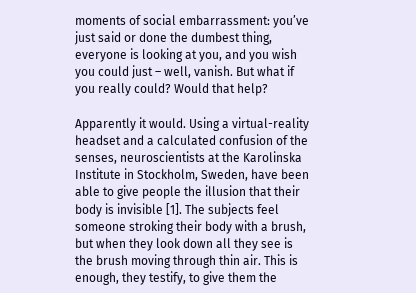moments of social embarrassment: you’ve just said or done the dumbest thing, everyone is looking at you, and you wish you could just – well, vanish. But what if you really could? Would that help?

Apparently it would. Using a virtual-reality headset and a calculated confusion of the senses, neuroscientists at the Karolinska Institute in Stockholm, Sweden, have been able to give people the illusion that their body is invisible [1]. The subjects feel someone stroking their body with a brush, but when they look down all they see is the brush moving through thin air. This is enough, they testify, to give them the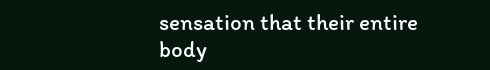sensation that their entire body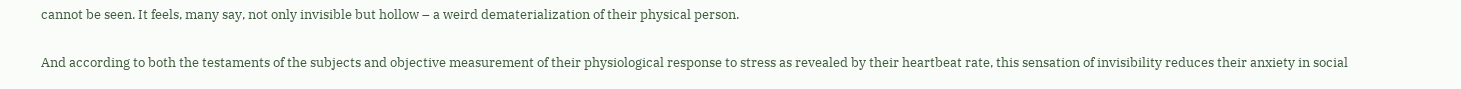cannot be seen. It feels, many say, not only invisible but hollow – a weird dematerialization of their physical person.

And according to both the testaments of the subjects and objective measurement of their physiological response to stress as revealed by their heartbeat rate, this sensation of invisibility reduces their anxiety in social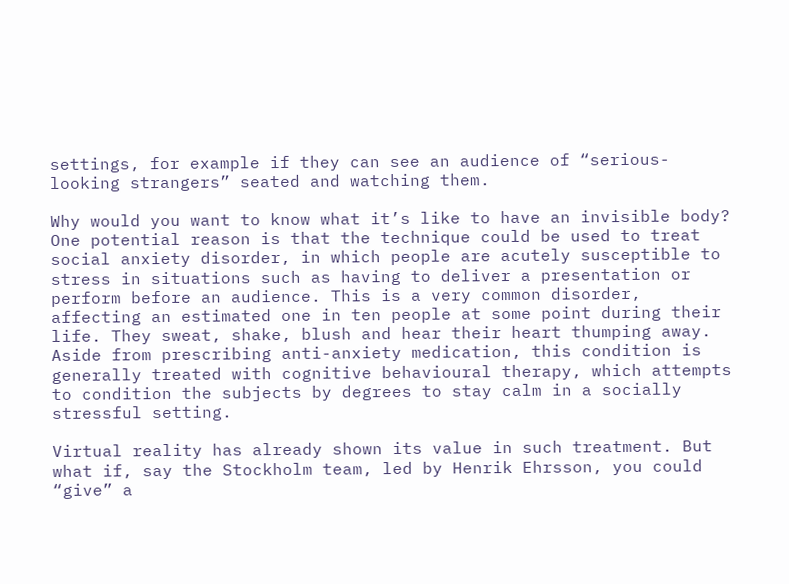settings, for example if they can see an audience of “serious-looking strangers” seated and watching them.

Why would you want to know what it’s like to have an invisible body? One potential reason is that the technique could be used to treat social anxiety disorder, in which people are acutely susceptible to stress in situations such as having to deliver a presentation or perform before an audience. This is a very common disorder, affecting an estimated one in ten people at some point during their life. They sweat, shake, blush and hear their heart thumping away. Aside from prescribing anti-anxiety medication, this condition is generally treated with cognitive behavioural therapy, which attempts to condition the subjects by degrees to stay calm in a socially stressful setting.

Virtual reality has already shown its value in such treatment. But what if, say the Stockholm team, led by Henrik Ehrsson, you could “give” a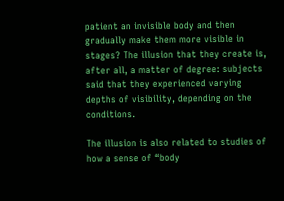patient an invisible body and then gradually make them more visible in stages? The illusion that they create is, after all, a matter of degree: subjects said that they experienced varying depths of visibility, depending on the conditions.

The illusion is also related to studies of how a sense of “body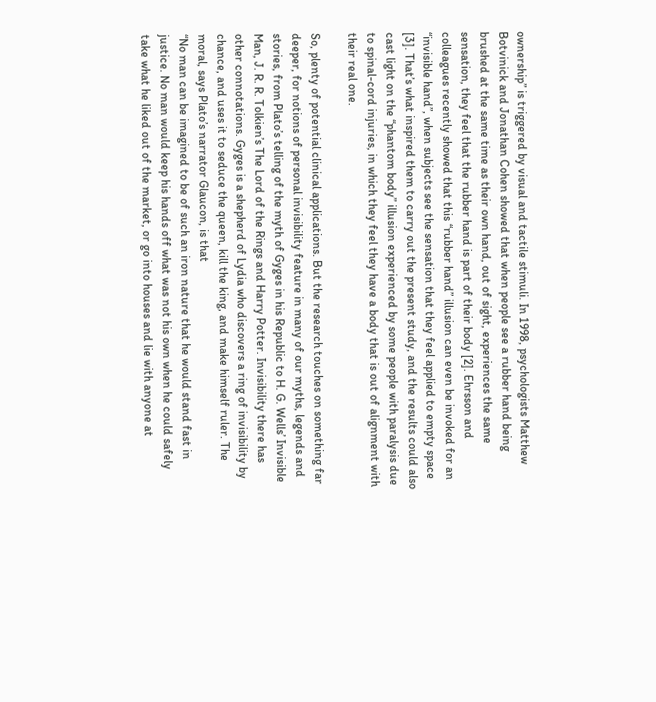ownership” is triggered by visual and tactile stimuli. In 1998, psychologists Matthew Botvinick and Jonathan Cohen showed that when people see a rubber hand being brushed at the same time as their own hand, out of sight, experiences the same sensation, they feel that the rubber hand is part of their body [2]. Ehrsson and colleagues recently showed that this “rubber hand” illusion can even be invoked for an “invisible hand”, when subjects see the sensation that they feel applied to empty space [3]. That’s what inspired them to carry out the present study, and the results could also cast light on the “phantom body” illusion experienced by some people with paralysis due to spinal-cord injuries, in which they feel they have a body that is out of alignment with their real one.

So, plenty of potential clinical applications. But the research touches on something far deeper, for notions of personal invisibility feature in many of our myths, legends and stories, from Plato’s telling of the myth of Gyges in his Republic to H. G. Wells’ Invisible Man, J. R. R. Tolkien’s The Lord of the Rings and Harry Potter. Invisibility there has other connotations. Gyges is a shepherd of Lydia who discovers a ring of invisibility by chance, and uses it to seduce the queen, kill the king, and make himself ruler. The moral, says Plato’s narrator Glaucon, is that
“No man can be imagined to be of such an iron nature that he would stand fast in justice. No man would keep his hands off what was not his own when he could safely take what he liked out of the market, or go into houses and lie with anyone at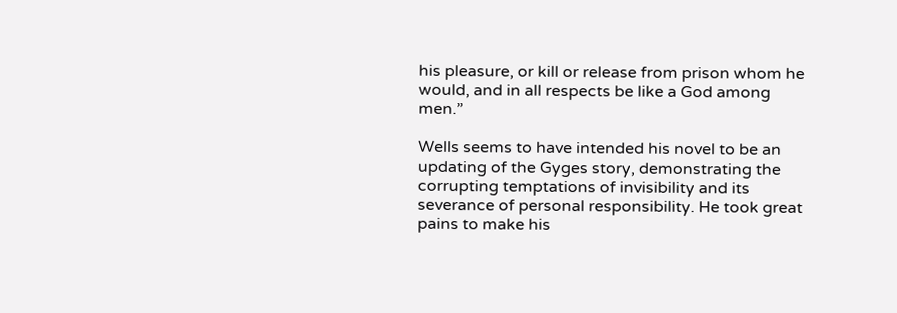his pleasure, or kill or release from prison whom he would, and in all respects be like a God among men.”

Wells seems to have intended his novel to be an updating of the Gyges story, demonstrating the corrupting temptations of invisibility and its severance of personal responsibility. He took great pains to make his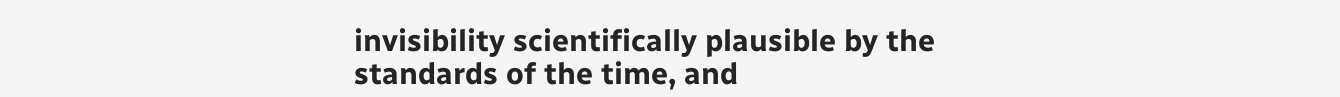invisibility scientifically plausible by the standards of the time, and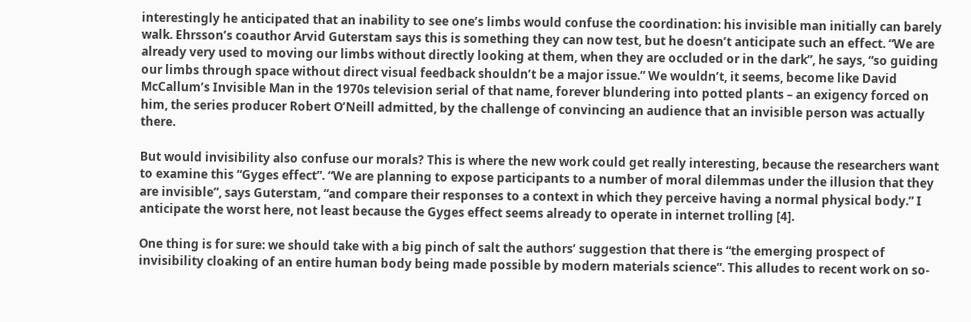interestingly he anticipated that an inability to see one’s limbs would confuse the coordination: his invisible man initially can barely walk. Ehrsson’s coauthor Arvid Guterstam says this is something they can now test, but he doesn’t anticipate such an effect. “We are already very used to moving our limbs without directly looking at them, when they are occluded or in the dark”, he says, “so guiding our limbs through space without direct visual feedback shouldn’t be a major issue.” We wouldn’t, it seems, become like David McCallum’s Invisible Man in the 1970s television serial of that name, forever blundering into potted plants – an exigency forced on him, the series producer Robert O’Neill admitted, by the challenge of convincing an audience that an invisible person was actually there.

But would invisibility also confuse our morals? This is where the new work could get really interesting, because the researchers want to examine this “Gyges effect”. “We are planning to expose participants to a number of moral dilemmas under the illusion that they are invisible”, says Guterstam, “and compare their responses to a context in which they perceive having a normal physical body.” I anticipate the worst here, not least because the Gyges effect seems already to operate in internet trolling [4].

One thing is for sure: we should take with a big pinch of salt the authors’ suggestion that there is “the emerging prospect of invisibility cloaking of an entire human body being made possible by modern materials science”. This alludes to recent work on so-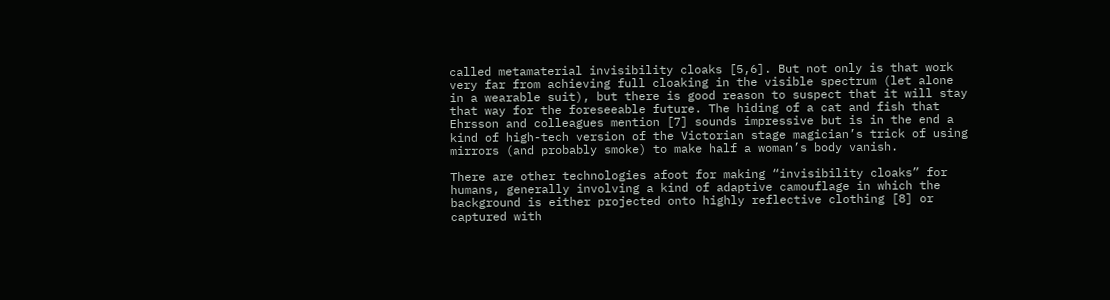called metamaterial invisibility cloaks [5,6]. But not only is that work very far from achieving full cloaking in the visible spectrum (let alone in a wearable suit), but there is good reason to suspect that it will stay that way for the foreseeable future. The hiding of a cat and fish that Ehrsson and colleagues mention [7] sounds impressive but is in the end a kind of high-tech version of the Victorian stage magician’s trick of using mirrors (and probably smoke) to make half a woman’s body vanish.

There are other technologies afoot for making “invisibility cloaks” for humans, generally involving a kind of adaptive camouflage in which the background is either projected onto highly reflective clothing [8] or captured with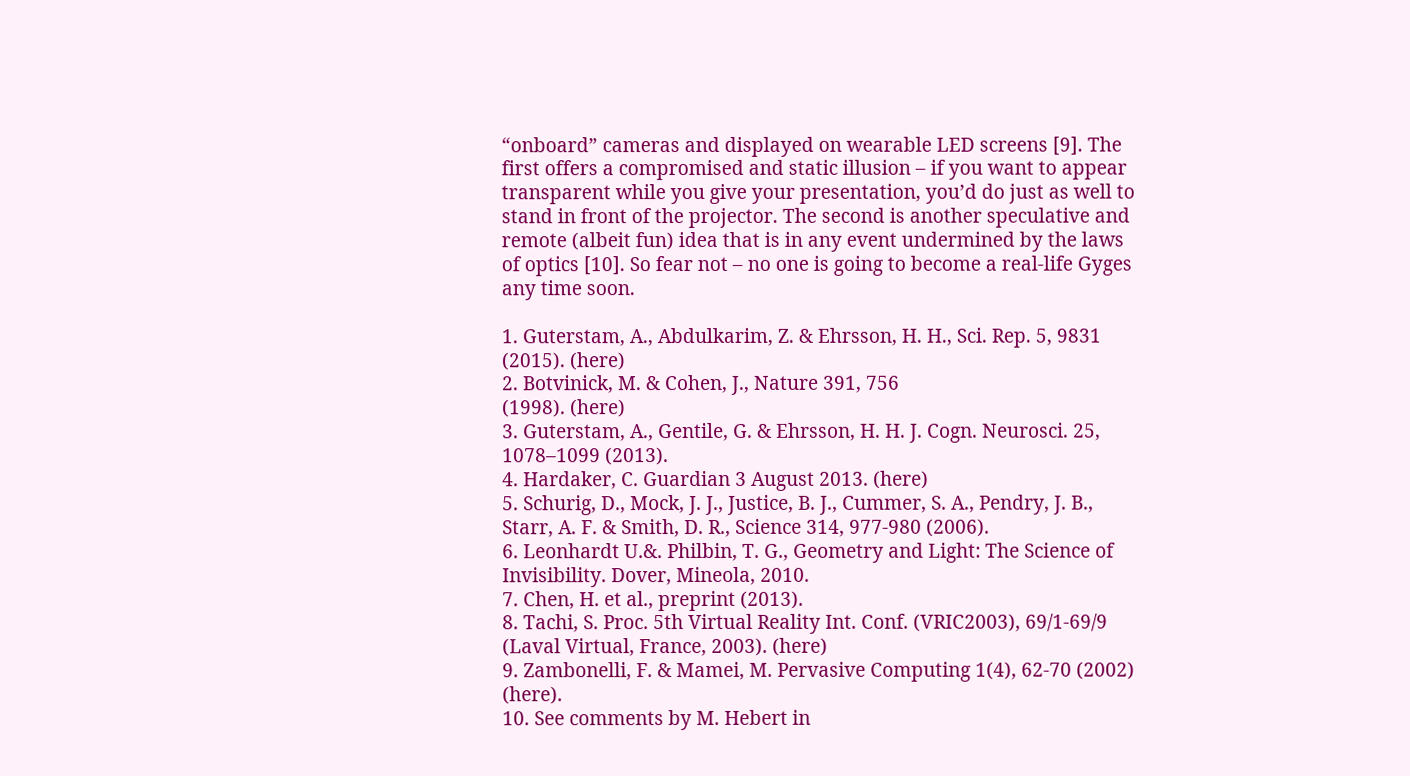“onboard” cameras and displayed on wearable LED screens [9]. The first offers a compromised and static illusion – if you want to appear transparent while you give your presentation, you’d do just as well to stand in front of the projector. The second is another speculative and remote (albeit fun) idea that is in any event undermined by the laws of optics [10]. So fear not – no one is going to become a real-life Gyges any time soon.

1. Guterstam, A., Abdulkarim, Z. & Ehrsson, H. H., Sci. Rep. 5, 9831 (2015). (here)
2. Botvinick, M. & Cohen, J., Nature 391, 756
(1998). (here)
3. Guterstam, A., Gentile, G. & Ehrsson, H. H. J. Cogn. Neurosci. 25, 1078–1099 (2013).
4. Hardaker, C. Guardian 3 August 2013. (here)
5. Schurig, D., Mock, J. J., Justice, B. J., Cummer, S. A., Pendry, J. B., Starr, A. F. & Smith, D. R., Science 314, 977-980 (2006).
6. Leonhardt U.&. Philbin, T. G., Geometry and Light: The Science of Invisibility. Dover, Mineola, 2010.
7. Chen, H. et al., preprint (2013).
8. Tachi, S. Proc. 5th Virtual Reality Int. Conf. (VRIC2003), 69/1-69/9 (Laval Virtual, France, 2003). (here)
9. Zambonelli, F. & Mamei, M. Pervasive Computing 1(4), 62-70 (2002) (here).
10. See comments by M. Hebert in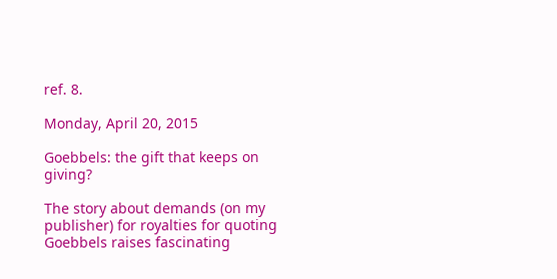ref. 8.

Monday, April 20, 2015

Goebbels: the gift that keeps on giving?

The story about demands (on my publisher) for royalties for quoting Goebbels raises fascinating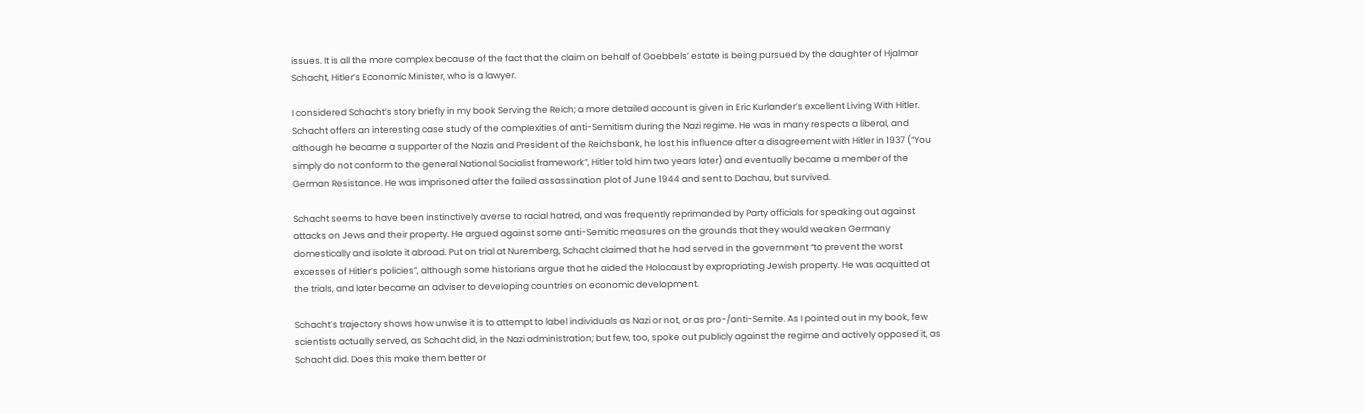issues. It is all the more complex because of the fact that the claim on behalf of Goebbels’ estate is being pursued by the daughter of Hjalmar Schacht, Hitler’s Economic Minister, who is a lawyer.

I considered Schacht’s story briefly in my book Serving the Reich; a more detailed account is given in Eric Kurlander’s excellent Living With Hitler. Schacht offers an interesting case study of the complexities of anti-Semitism during the Nazi regime. He was in many respects a liberal, and although he became a supporter of the Nazis and President of the Reichsbank, he lost his influence after a disagreement with Hitler in 1937 (“You simply do not conform to the general National Socialist framework”, Hitler told him two years later) and eventually became a member of the German Resistance. He was imprisoned after the failed assassination plot of June 1944 and sent to Dachau, but survived.

Schacht seems to have been instinctively averse to racial hatred, and was frequently reprimanded by Party officials for speaking out against attacks on Jews and their property. He argued against some anti-Semitic measures on the grounds that they would weaken Germany domestically and isolate it abroad. Put on trial at Nuremberg, Schacht claimed that he had served in the government “to prevent the worst excesses of Hitler’s policies”, although some historians argue that he aided the Holocaust by expropriating Jewish property. He was acquitted at the trials, and later became an adviser to developing countries on economic development.

Schacht’s trajectory shows how unwise it is to attempt to label individuals as Nazi or not, or as pro-/anti-Semite. As I pointed out in my book, few scientists actually served, as Schacht did, in the Nazi administration; but few, too, spoke out publicly against the regime and actively opposed it, as Schacht did. Does this make them better or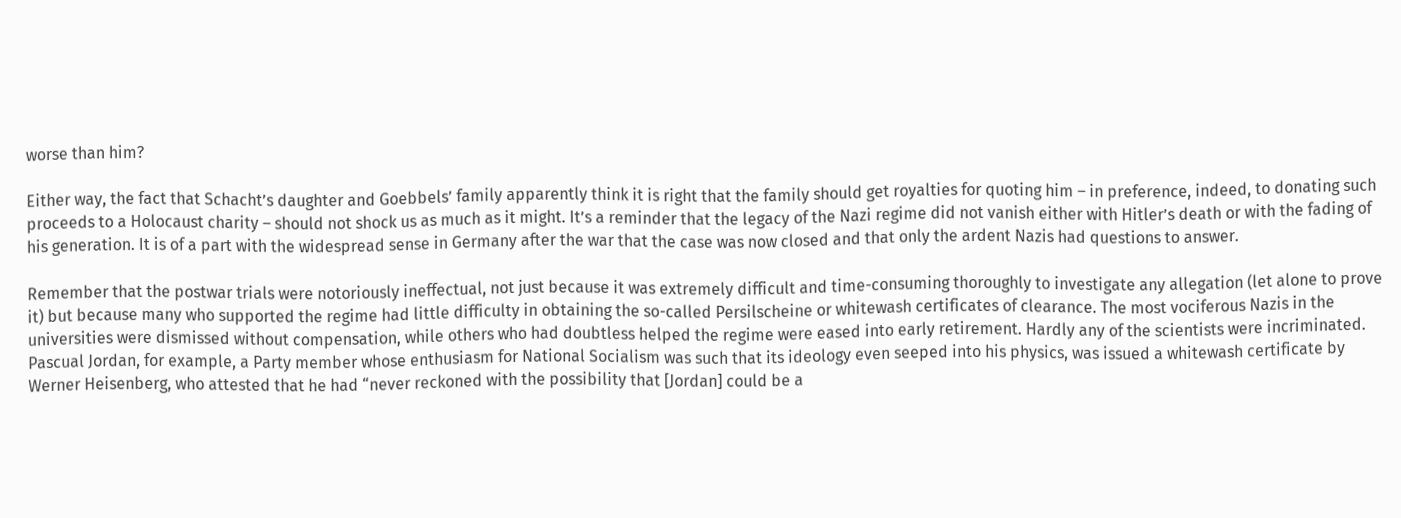worse than him?

Either way, the fact that Schacht’s daughter and Goebbels’ family apparently think it is right that the family should get royalties for quoting him – in preference, indeed, to donating such proceeds to a Holocaust charity – should not shock us as much as it might. It’s a reminder that the legacy of the Nazi regime did not vanish either with Hitler’s death or with the fading of his generation. It is of a part with the widespread sense in Germany after the war that the case was now closed and that only the ardent Nazis had questions to answer.

Remember that the postwar trials were notoriously ineffectual, not just because it was extremely difficult and time-consuming thoroughly to investigate any allegation (let alone to prove it) but because many who supported the regime had little difficulty in obtaining the so-called Persilscheine or whitewash certificates of clearance. The most vociferous Nazis in the universities were dismissed without compensation, while others who had doubtless helped the regime were eased into early retirement. Hardly any of the scientists were incriminated. Pascual Jordan, for example, a Party member whose enthusiasm for National Socialism was such that its ideology even seeped into his physics, was issued a whitewash certificate by Werner Heisenberg, who attested that he had “never reckoned with the possibility that [Jordan] could be a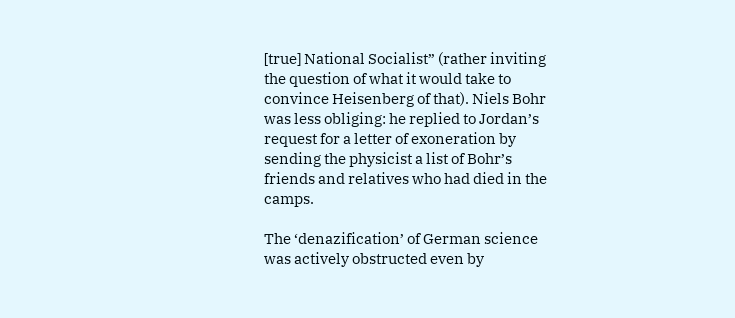[true] National Socialist” (rather inviting the question of what it would take to convince Heisenberg of that). Niels Bohr was less obliging: he replied to Jordan’s request for a letter of exoneration by sending the physicist a list of Bohr’s friends and relatives who had died in the camps.

The ‘denazification’ of German science was actively obstructed even by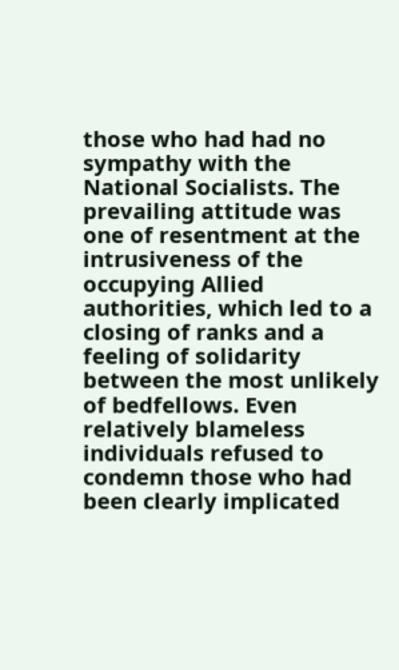those who had had no sympathy with the National Socialists. The prevailing attitude was one of resentment at the intrusiveness of the occupying Allied authorities, which led to a closing of ranks and a feeling of solidarity between the most unlikely of bedfellows. Even relatively blameless individuals refused to condemn those who had been clearly implicated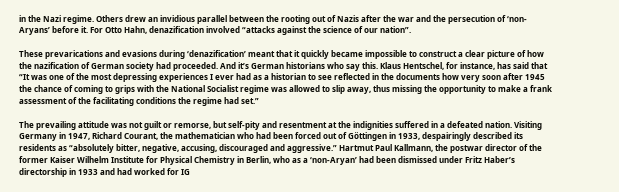in the Nazi regime. Others drew an invidious parallel between the rooting out of Nazis after the war and the persecution of ‘non-Aryans’ before it. For Otto Hahn, denazification involved “attacks against the science of our nation”.

These prevarications and evasions during ‘denazification’ meant that it quickly became impossible to construct a clear picture of how the nazification of German society had proceeded. And it’s German historians who say this. Klaus Hentschel, for instance, has said that “It was one of the most depressing experiences I ever had as a historian to see reflected in the documents how very soon after 1945 the chance of coming to grips with the National Socialist regime was allowed to slip away, thus missing the opportunity to make a frank assessment of the facilitating conditions the regime had set.”

The prevailing attitude was not guilt or remorse, but self-pity and resentment at the indignities suffered in a defeated nation. Visiting Germany in 1947, Richard Courant, the mathematician who had been forced out of Göttingen in 1933, despairingly described its residents as “absolutely bitter, negative, accusing, discouraged and aggressive.” Hartmut Paul Kallmann, the postwar director of the former Kaiser Wilhelm Institute for Physical Chemistry in Berlin, who as a ‘non-Aryan’ had been dismissed under Fritz Haber’s directorship in 1933 and had worked for IG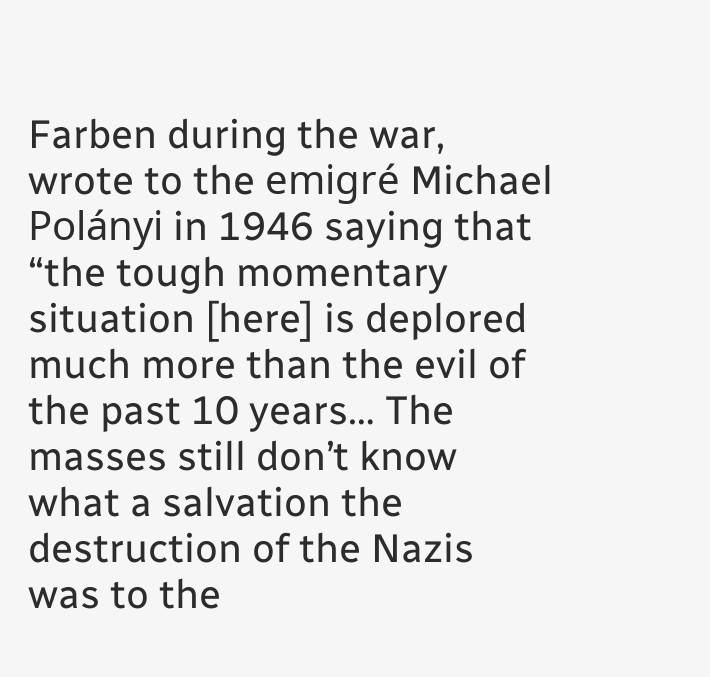Farben during the war, wrote to the emigré Michael Polányi in 1946 saying that “the tough momentary situation [here] is deplored much more than the evil of the past 10 years… The masses still don’t know what a salvation the destruction of the Nazis was to the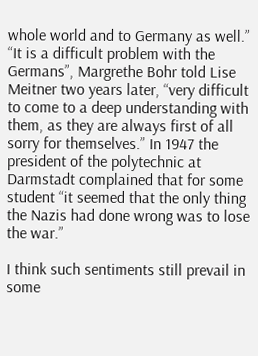whole world and to Germany as well.” “It is a difficult problem with the Germans”, Margrethe Bohr told Lise Meitner two years later, “very difficult to come to a deep understanding with them, as they are always first of all sorry for themselves.” In 1947 the president of the polytechnic at Darmstadt complained that for some student “it seemed that the only thing the Nazis had done wrong was to lose the war.”

I think such sentiments still prevail in some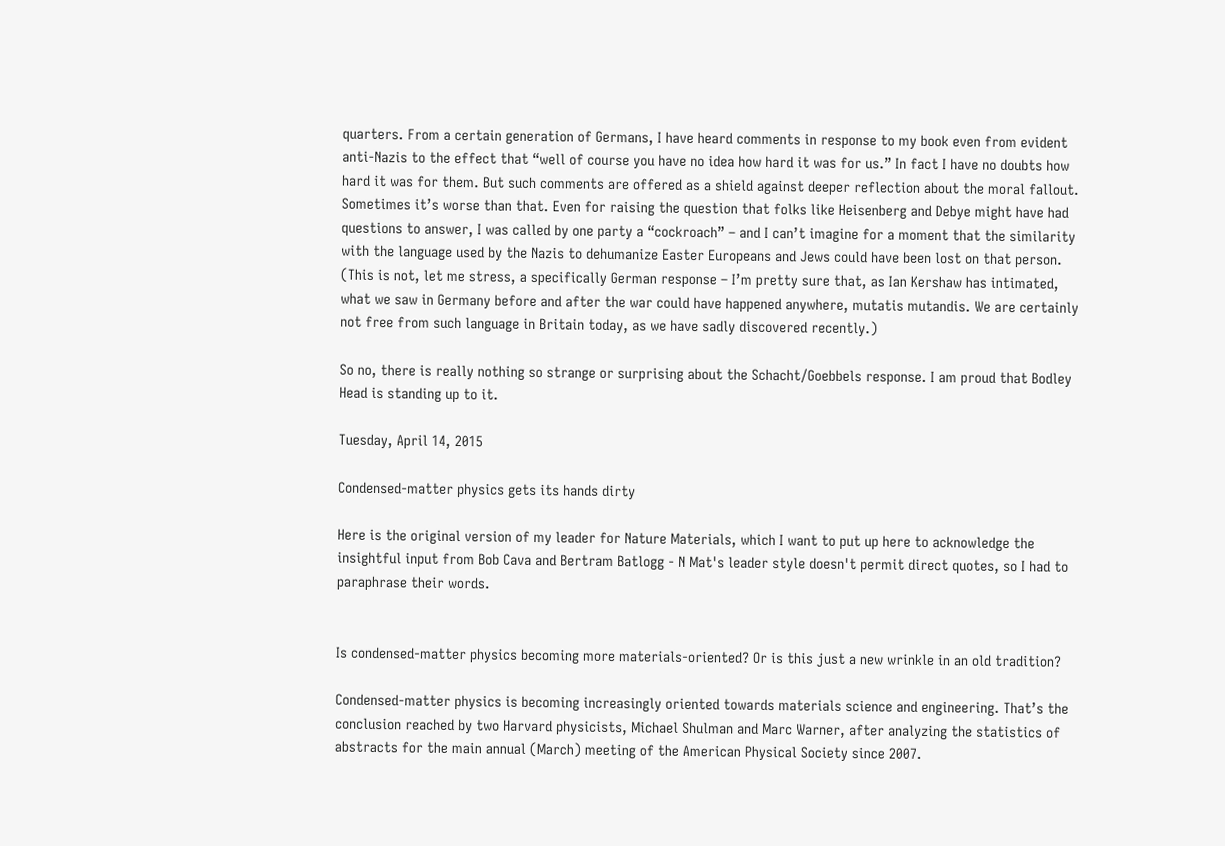quarters. From a certain generation of Germans, I have heard comments in response to my book even from evident anti-Nazis to the effect that “well of course you have no idea how hard it was for us.” In fact I have no doubts how hard it was for them. But such comments are offered as a shield against deeper reflection about the moral fallout. Sometimes it’s worse than that. Even for raising the question that folks like Heisenberg and Debye might have had questions to answer, I was called by one party a “cockroach” – and I can’t imagine for a moment that the similarity with the language used by the Nazis to dehumanize Easter Europeans and Jews could have been lost on that person. (This is not, let me stress, a specifically German response – I’m pretty sure that, as Ian Kershaw has intimated, what we saw in Germany before and after the war could have happened anywhere, mutatis mutandis. We are certainly not free from such language in Britain today, as we have sadly discovered recently.)

So no, there is really nothing so strange or surprising about the Schacht/Goebbels response. I am proud that Bodley Head is standing up to it.

Tuesday, April 14, 2015

Condensed-matter physics gets its hands dirty

Here is the original version of my leader for Nature Materials, which I want to put up here to acknowledge the insightful input from Bob Cava and Bertram Batlogg - N Mat's leader style doesn't permit direct quotes, so I had to paraphrase their words.


Is condensed-matter physics becoming more materials-oriented? Or is this just a new wrinkle in an old tradition?

Condensed-matter physics is becoming increasingly oriented towards materials science and engineering. That’s the conclusion reached by two Harvard physicists, Michael Shulman and Marc Warner, after analyzing the statistics of abstracts for the main annual (March) meeting of the American Physical Society since 2007.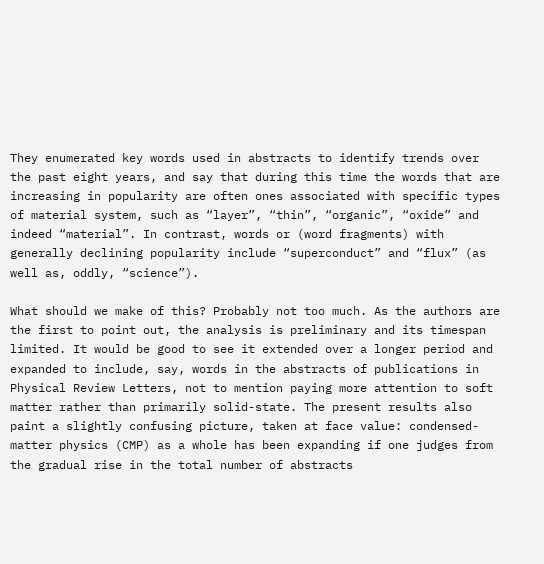They enumerated key words used in abstracts to identify trends over the past eight years, and say that during this time the words that are increasing in popularity are often ones associated with specific types of material system, such as “layer”, “thin”, “organic”, “oxide” and indeed “material”. In contrast, words or (word fragments) with generally declining popularity include “superconduct” and “flux” (as well as, oddly, “science”).

What should we make of this? Probably not too much. As the authors are the first to point out, the analysis is preliminary and its timespan limited. It would be good to see it extended over a longer period and expanded to include, say, words in the abstracts of publications in Physical Review Letters, not to mention paying more attention to soft matter rather than primarily solid-state. The present results also paint a slightly confusing picture, taken at face value: condensed-matter physics (CMP) as a whole has been expanding if one judges from the gradual rise in the total number of abstracts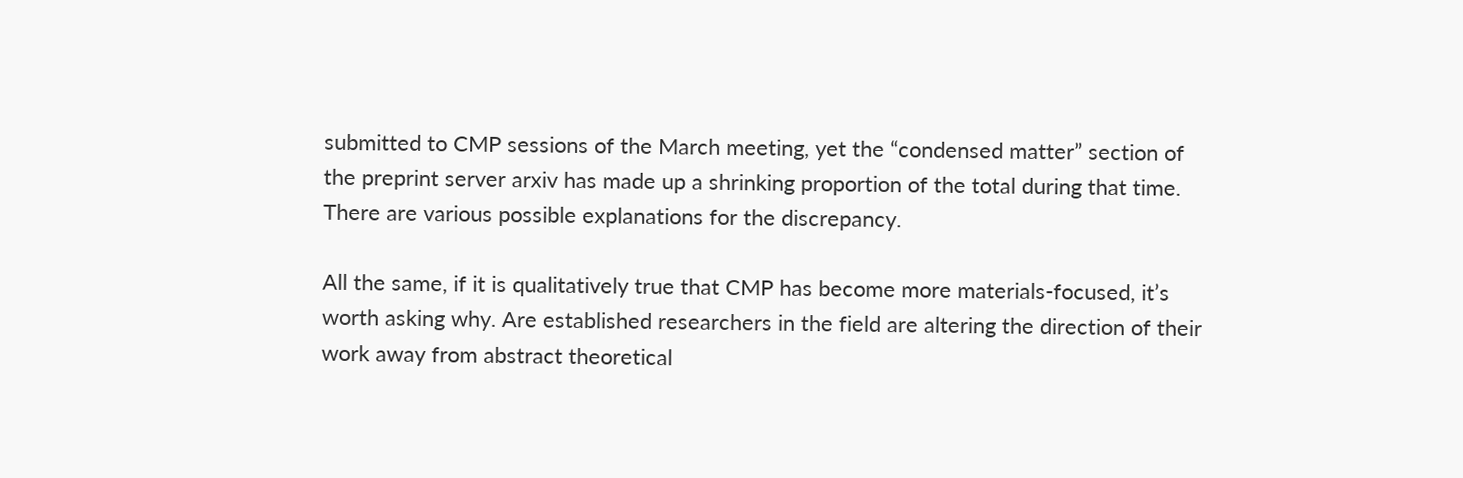submitted to CMP sessions of the March meeting, yet the “condensed matter” section of the preprint server arxiv has made up a shrinking proportion of the total during that time. There are various possible explanations for the discrepancy.

All the same, if it is qualitatively true that CMP has become more materials-focused, it’s worth asking why. Are established researchers in the field are altering the direction of their work away from abstract theoretical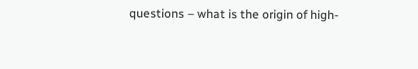questions – what is the origin of high-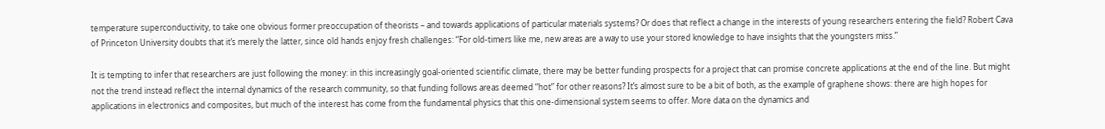temperature superconductivity, to take one obvious former preoccupation of theorists – and towards applications of particular materials systems? Or does that reflect a change in the interests of young researchers entering the field? Robert Cava of Princeton University doubts that it’s merely the latter, since old hands enjoy fresh challenges: “For old-timers like me, new areas are a way to use your stored knowledge to have insights that the youngsters miss.”

It is tempting to infer that researchers are just following the money: in this increasingly goal-oriented scientific climate, there may be better funding prospects for a project that can promise concrete applications at the end of the line. But might not the trend instead reflect the internal dynamics of the research community, so that funding follows areas deemed “hot” for other reasons? It’s almost sure to be a bit of both, as the example of graphene shows: there are high hopes for applications in electronics and composites, but much of the interest has come from the fundamental physics that this one-dimensional system seems to offer. More data on the dynamics and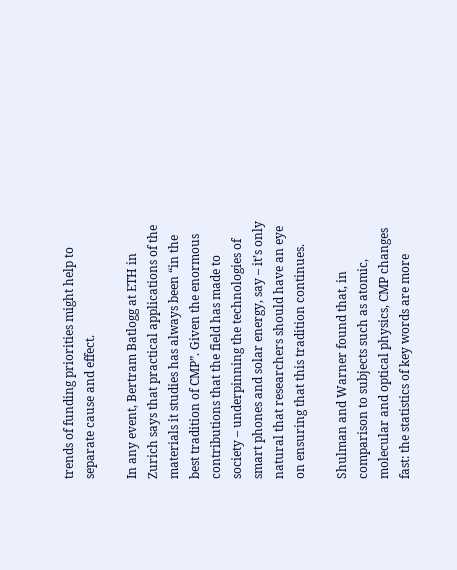trends of funding priorities might help to separate cause and effect.

In any event, Bertram Batlogg at ETH in Zurich says that practical applications of the materials it studies has always been “in the best tradition of CMP”. Given the enormous contributions that the field has made to society – underpinning the technologies of smart phones and solar energy, say – it’s only natural that researchers should have an eye on ensuring that this tradition continues.

Shulman and Warner found that, in comparison to subjects such as atomic, molecular and optical physics, CMP changes fast: the statistics of key words are more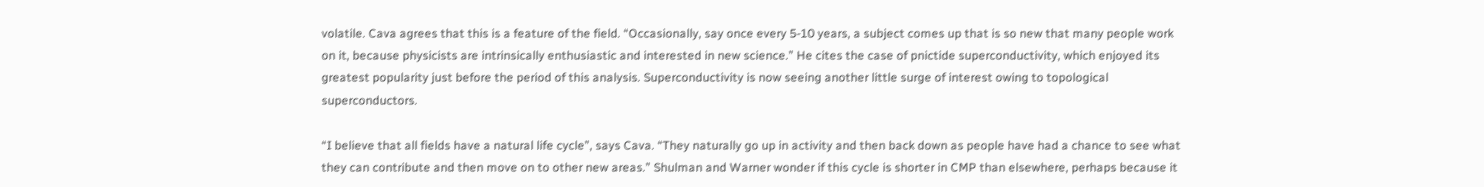volatile. Cava agrees that this is a feature of the field. “Occasionally, say once every 5-10 years, a subject comes up that is so new that many people work on it, because physicists are intrinsically enthusiastic and interested in new science.” He cites the case of pnictide superconductivity, which enjoyed its greatest popularity just before the period of this analysis. Superconductivity is now seeing another little surge of interest owing to topological superconductors.

“I believe that all fields have a natural life cycle”, says Cava. “They naturally go up in activity and then back down as people have had a chance to see what they can contribute and then move on to other new areas.” Shulman and Warner wonder if this cycle is shorter in CMP than elsewhere, perhaps because it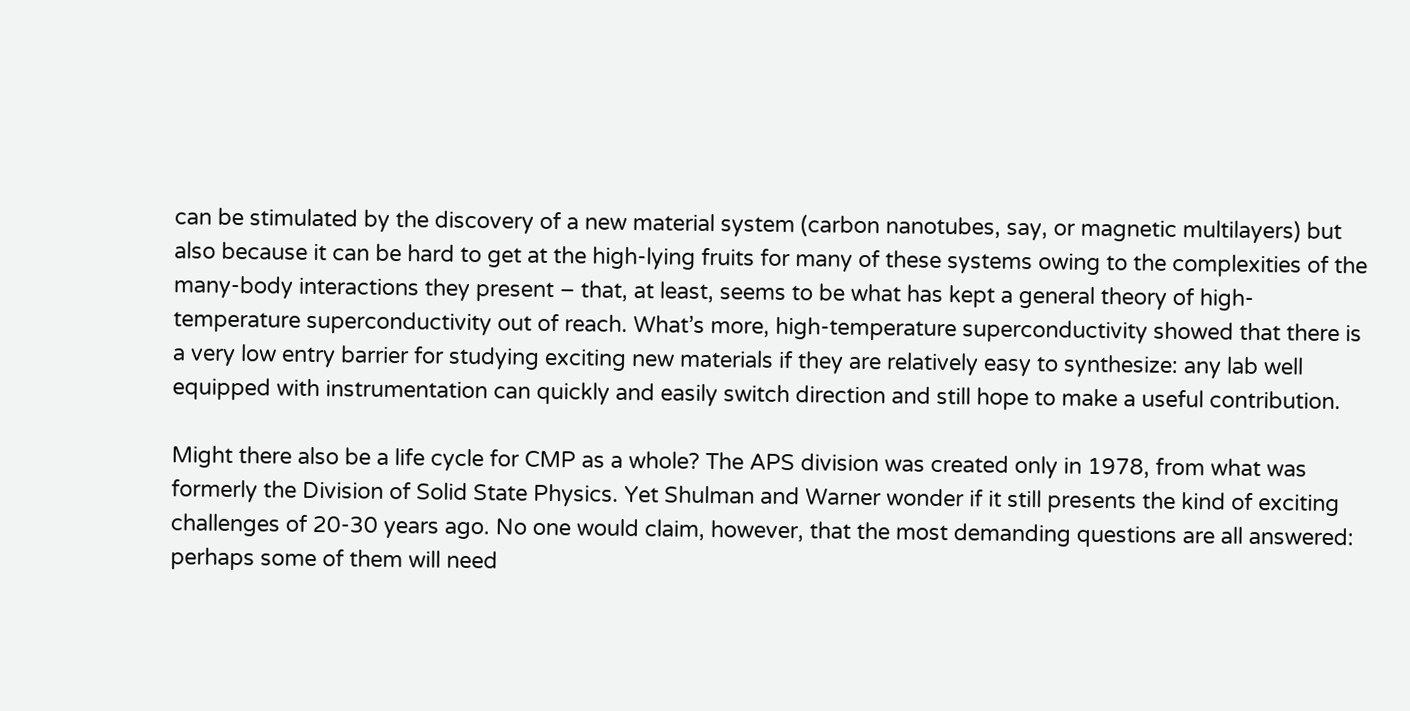can be stimulated by the discovery of a new material system (carbon nanotubes, say, or magnetic multilayers) but also because it can be hard to get at the high-lying fruits for many of these systems owing to the complexities of the many-body interactions they present – that, at least, seems to be what has kept a general theory of high-temperature superconductivity out of reach. What’s more, high-temperature superconductivity showed that there is a very low entry barrier for studying exciting new materials if they are relatively easy to synthesize: any lab well equipped with instrumentation can quickly and easily switch direction and still hope to make a useful contribution.

Might there also be a life cycle for CMP as a whole? The APS division was created only in 1978, from what was formerly the Division of Solid State Physics. Yet Shulman and Warner wonder if it still presents the kind of exciting challenges of 20-30 years ago. No one would claim, however, that the most demanding questions are all answered: perhaps some of them will need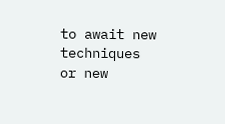to await new techniques or new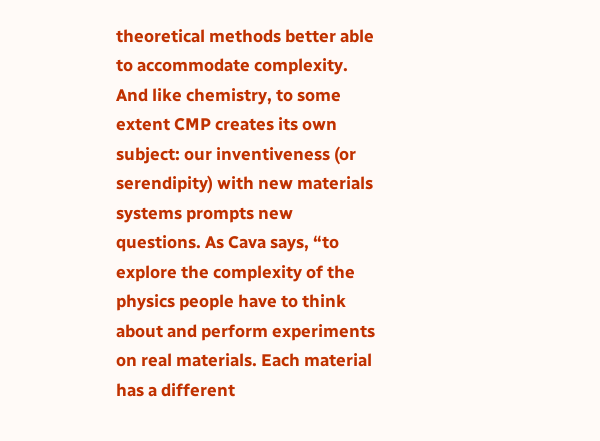theoretical methods better able to accommodate complexity. And like chemistry, to some extent CMP creates its own subject: our inventiveness (or serendipity) with new materials systems prompts new questions. As Cava says, “to explore the complexity of the physics people have to think about and perform experiments on real materials. Each material has a different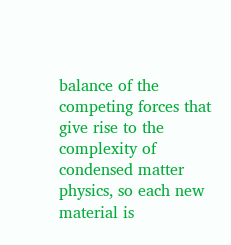balance of the competing forces that give rise to the complexity of condensed matter physics, so each new material is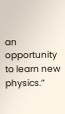an opportunity to learn new physics.”